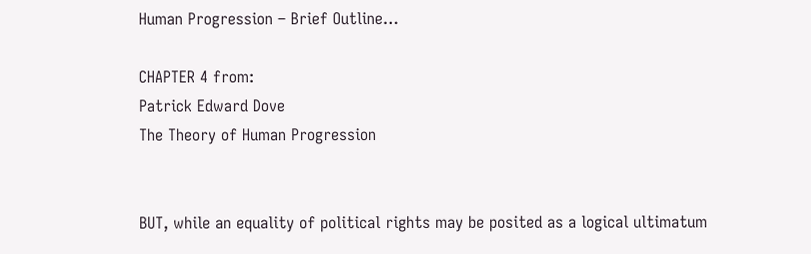Human Progression – Brief Outline…

CHAPTER 4 from:
Patrick Edward Dove
The Theory of Human Progression


BUT, while an equality of political rights may be posited as a logical ultimatum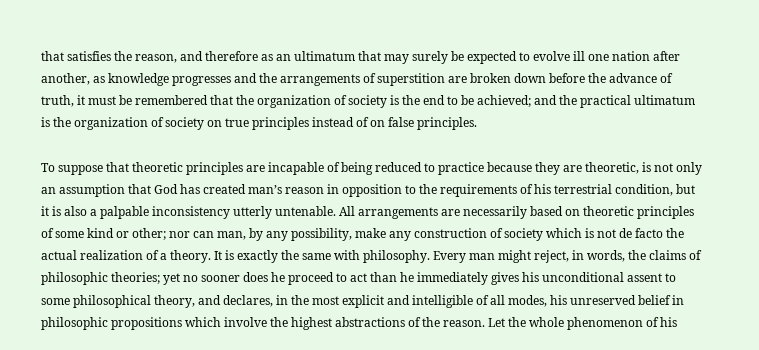that satisfies the reason, and therefore as an ultimatum that may surely be expected to evolve ill one nation after another, as knowledge progresses and the arrangements of superstition are broken down before the advance of truth, it must be remembered that the organization of society is the end to be achieved; and the practical ultimatum is the organization of society on true principles instead of on false principles.

To suppose that theoretic principles are incapable of being reduced to practice because they are theoretic, is not only an assumption that God has created man’s reason in opposition to the requirements of his terrestrial condition, but it is also a palpable inconsistency utterly untenable. All arrangements are necessarily based on theoretic principles of some kind or other; nor can man, by any possibility, make any construction of society which is not de facto the actual realization of a theory. It is exactly the same with philosophy. Every man might reject, in words, the claims of philosophic theories; yet no sooner does he proceed to act than he immediately gives his unconditional assent to some philosophical theory, and declares, in the most explicit and intelligible of all modes, his unreserved belief in philosophic propositions which involve the highest abstractions of the reason. Let the whole phenomenon of his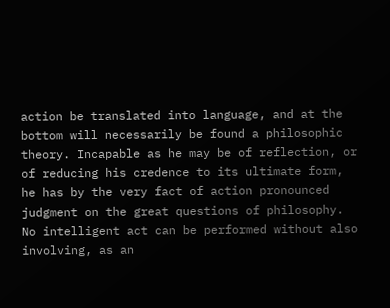action be translated into language, and at the bottom will necessarily be found a philosophic theory. Incapable as he may be of reflection, or of reducing his credence to its ultimate form, he has by the very fact of action pronounced judgment on the great questions of philosophy. No intelligent act can be performed without also involving, as an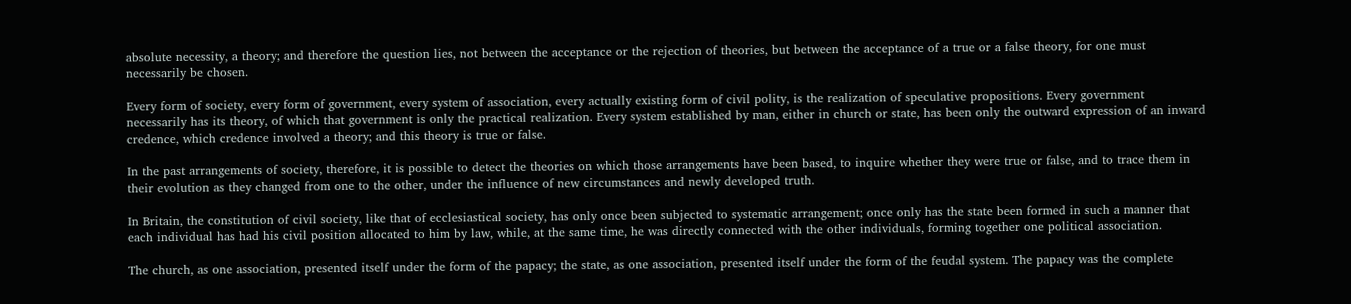absolute necessity, a theory; and therefore the question lies, not between the acceptance or the rejection of theories, but between the acceptance of a true or a false theory, for one must necessarily be chosen.

Every form of society, every form of government, every system of association, every actually existing form of civil polity, is the realization of speculative propositions. Every government necessarily has its theory, of which that government is only the practical realization. Every system established by man, either in church or state, has been only the outward expression of an inward credence, which credence involved a theory; and this theory is true or false.

In the past arrangements of society, therefore, it is possible to detect the theories on which those arrangements have been based, to inquire whether they were true or false, and to trace them in their evolution as they changed from one to the other, under the influence of new circumstances and newly developed truth.

In Britain, the constitution of civil society, like that of ecclesiastical society, has only once been subjected to systematic arrangement; once only has the state been formed in such a manner that each individual has had his civil position allocated to him by law, while, at the same time, he was directly connected with the other individuals, forming together one political association.

The church, as one association, presented itself under the form of the papacy; the state, as one association, presented itself under the form of the feudal system. The papacy was the complete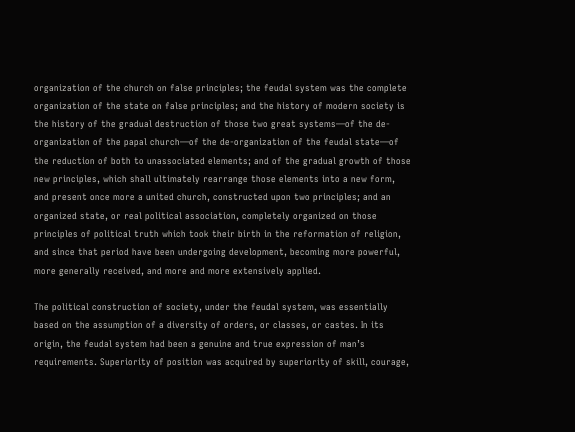organization of the church on false principles; the feudal system was the complete organization of the state on false principles; and the history of modern society is the history of the gradual destruction of those two great systems—of the de-organization of the papal church—of the de-organization of the feudal state—of the reduction of both to unassociated elements; and of the gradual growth of those new principles, which shall ultimately rearrange those elements into a new form, and present once more a united church, constructed upon two principles; and an organized state, or real political association, completely organized on those principles of political truth which took their birth in the reformation of religion, and since that period have been undergoing development, becoming more powerful, more generally received, and more and more extensively applied.

The political construction of society, under the feudal system, was essentially based on the assumption of a diversity of orders, or classes, or castes. In its origin, the feudal system had been a genuine and true expression of man’s requirements. Superiority of position was acquired by superiority of skill, courage,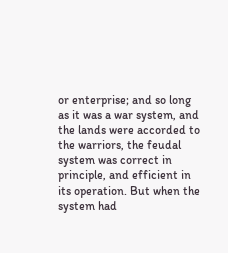or enterprise; and so long as it was a war system, and the lands were accorded to the warriors, the feudal system was correct in principle, and efficient in its operation. But when the system had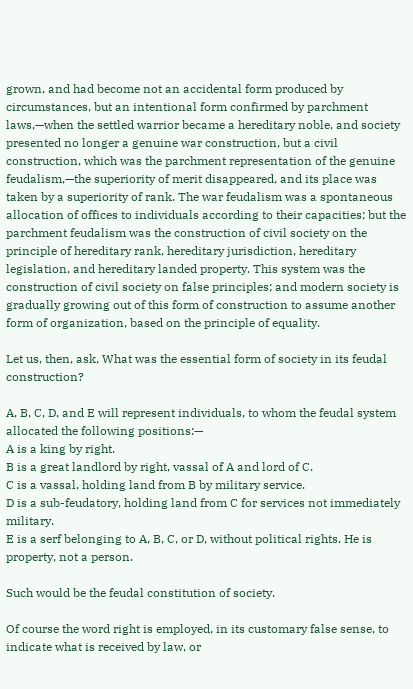grown, and had become not an accidental form produced by circumstances, but an intentional form confirmed by parchment laws,—when the settled warrior became a hereditary noble, and society presented no longer a genuine war construction, but a civil construction, which was the parchment representation of the genuine feudalism,—the superiority of merit disappeared, and its place was taken by a superiority of rank. The war feudalism was a spontaneous allocation of offices to individuals according to their capacities; but the parchment feudalism was the construction of civil society on the principle of hereditary rank, hereditary jurisdiction, hereditary legislation, and hereditary landed property. This system was the construction of civil society on false principles; and modern society is gradually growing out of this form of construction to assume another form of organization, based on the principle of equality.

Let us, then, ask, What was the essential form of society in its feudal construction?

A, B, C, D, and E will represent individuals, to whom the feudal system allocated the following positions:—
A is a king by right.
B is a great landlord by right, vassal of A and lord of C.
C is a vassal, holding land from B by military service.
D is a sub-feudatory, holding land from C for services not immediately military.
E is a serf belonging to A, B, C, or D, without political rights. He is property, not a person.

Such would be the feudal constitution of society.

Of course the word right is employed, in its customary false sense, to indicate what is received by law, or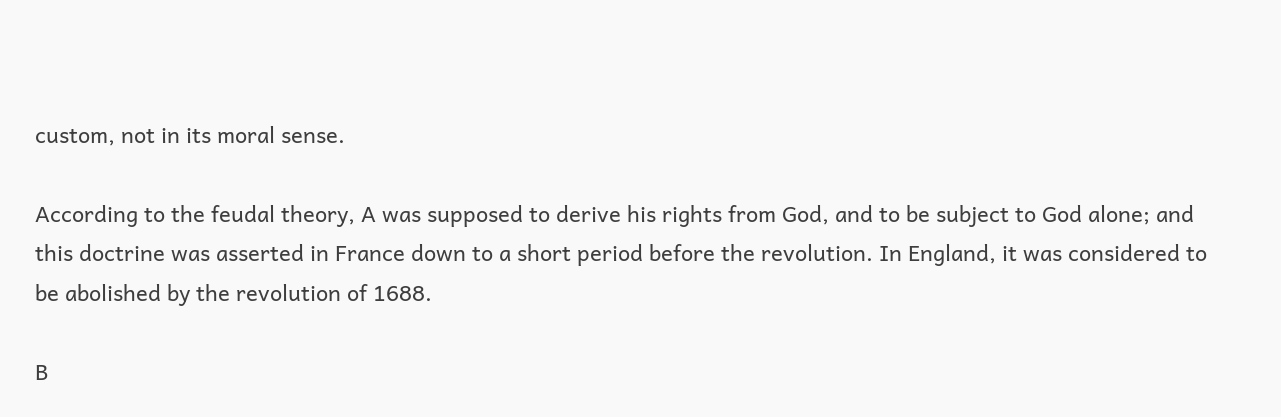custom, not in its moral sense.

According to the feudal theory, A was supposed to derive his rights from God, and to be subject to God alone; and this doctrine was asserted in France down to a short period before the revolution. In England, it was considered to be abolished by the revolution of 1688.

B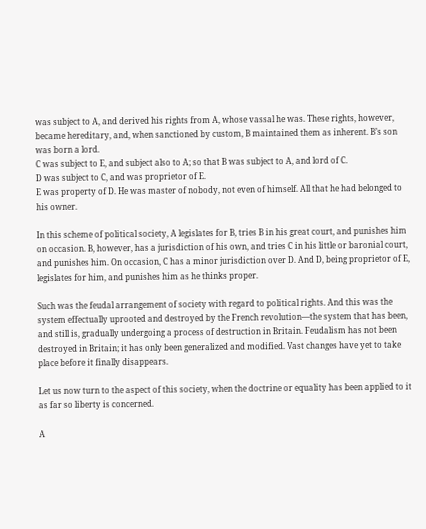was subject to A, and derived his rights from A, whose vassal he was. These rights, however, became hereditary, and, when sanctioned by custom, B maintained them as inherent. B’s son was born a lord.
C was subject to E, and subject also to A; so that B was subject to A, and lord of C.
D was subject to C, and was proprietor of E.
E was property of D. He was master of nobody, not even of himself. All that he had belonged to his owner.

In this scheme of political society, A legislates for B, tries B in his great court, and punishes him on occasion. B, however, has a jurisdiction of his own, and tries C in his little or baronial court, and punishes him. On occasion, C has a minor jurisdiction over D. And D, being proprietor of E, legislates for him, and punishes him as he thinks proper.

Such was the feudal arrangement of society with regard to political rights. And this was the system effectually uprooted and destroyed by the French revolution—the system that has been, and still is, gradually undergoing a process of destruction in Britain. Feudalism has not been destroyed in Britain; it has only been generalized and modified. Vast changes have yet to take place before it finally disappears.

Let us now turn to the aspect of this society, when the doctrine or equality has been applied to it as far so liberty is concerned.

A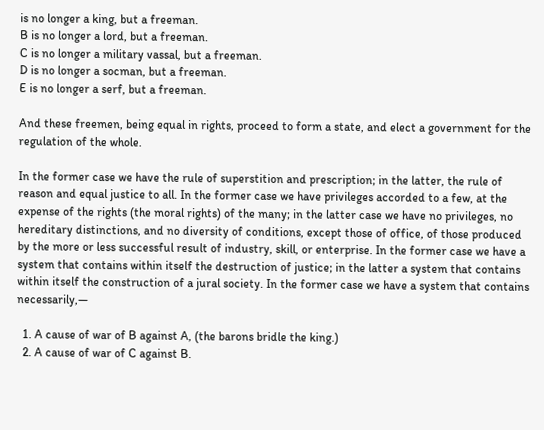is no longer a king, but a freeman.
B is no longer a lord, but a freeman.
C is no longer a military vassal, but a freeman.
D is no longer a socman, but a freeman.
E is no longer a serf, but a freeman.

And these freemen, being equal in rights, proceed to form a state, and elect a government for the regulation of the whole.

In the former case we have the rule of superstition and prescription; in the latter, the rule of reason and equal justice to all. In the former case we have privileges accorded to a few, at the expense of the rights (the moral rights) of the many; in the latter case we have no privileges, no hereditary distinctions, and no diversity of conditions, except those of office, of those produced by the more or less successful result of industry, skill, or enterprise. In the former case we have a system that contains within itself the destruction of justice; in the latter a system that contains within itself the construction of a jural society. In the former case we have a system that contains necessarily,—

  1. A cause of war of B against A, (the barons bridle the king.)
  2. A cause of war of C against B.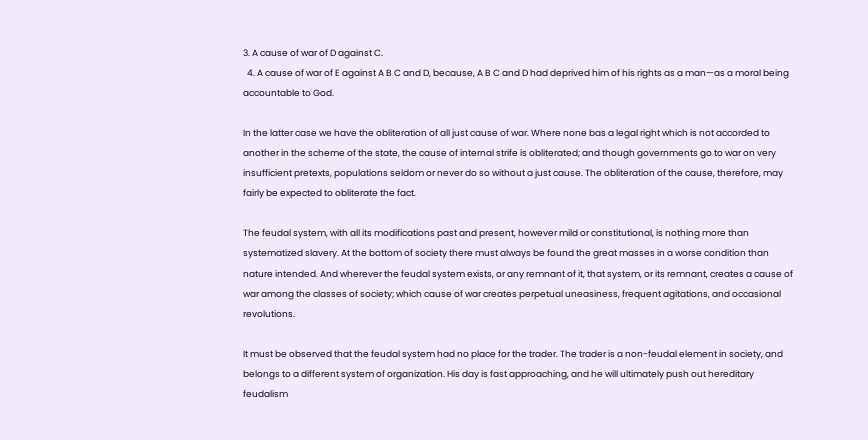3. A cause of war of D against C.
  4. A cause of war of E against A B C and D, because, A B C and D had deprived him of his rights as a man—as a moral being accountable to God.

In the latter case we have the obliteration of all just cause of war. Where none bas a legal right which is not accorded to another in the scheme of the state, the cause of internal strife is obliterated; and though governments go to war on very insufficient pretexts, populations seldom or never do so without a just cause. The obliteration of the cause, therefore, may fairly be expected to obliterate the fact.

The feudal system, with all its modifications past and present, however mild or constitutional, is nothing more than systematized slavery. At the bottom of society there must always be found the great masses in a worse condition than nature intended. And wherever the feudal system exists, or any remnant of it, that system, or its remnant, creates a cause of war among the classes of society; which cause of war creates perpetual uneasiness, frequent agitations, and occasional revolutions.

It must be observed that the feudal system had no place for the trader. The trader is a non-feudal element in society, and belongs to a different system of organization. His day is fast approaching, and he will ultimately push out hereditary feudalism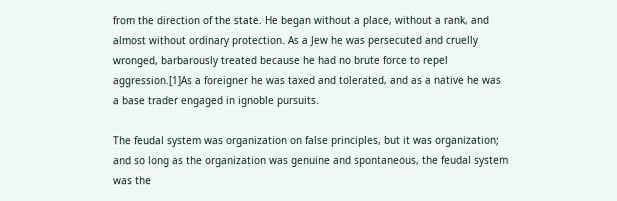from the direction of the state. He began without a place, without a rank, and almost without ordinary protection. As a Jew he was persecuted and cruelly wronged, barbarously treated because he had no brute force to repel aggression.[1]As a foreigner he was taxed and tolerated, and as a native he was a base trader engaged in ignoble pursuits.

The feudal system was organization on false principles, but it was organization; and so long as the organization was genuine and spontaneous, the feudal system was the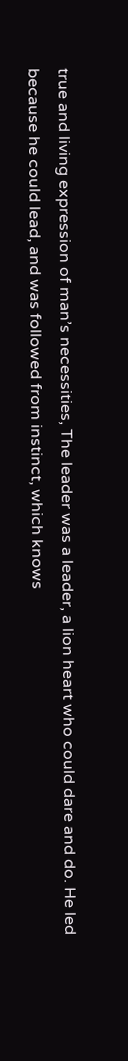true and living expression of man’s necessities, The leader was a leader, a lion heart who could dare and do. He led because he could lead, and was followed from instinct, which knows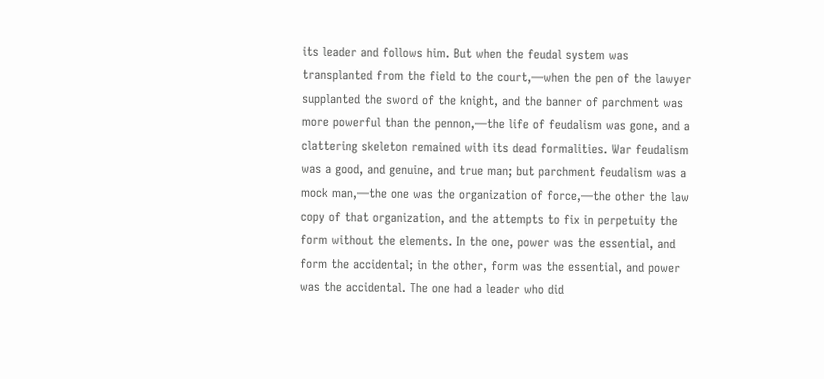its leader and follows him. But when the feudal system was transplanted from the field to the court,—when the pen of the lawyer supplanted the sword of the knight, and the banner of parchment was more powerful than the pennon,—the life of feudalism was gone, and a clattering skeleton remained with its dead formalities. War feudalism was a good, and genuine, and true man; but parchment feudalism was a mock man,—the one was the organization of force,—the other the law copy of that organization, and the attempts to fix in perpetuity the form without the elements. In the one, power was the essential, and form the accidental; in the other, form was the essential, and power was the accidental. The one had a leader who did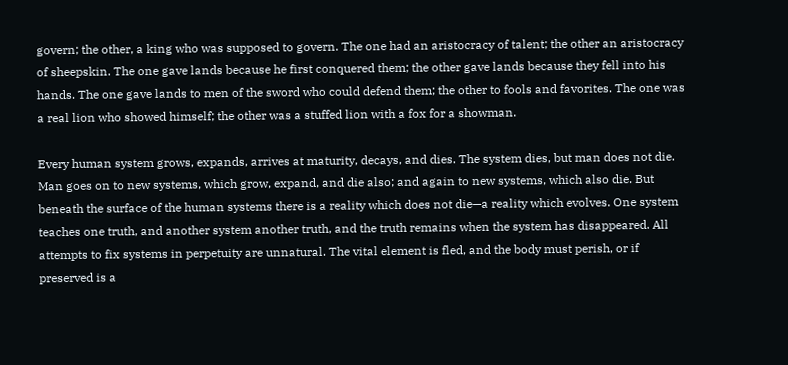govern; the other, a king who was supposed to govern. The one had an aristocracy of talent; the other an aristocracy of sheepskin. The one gave lands because he first conquered them; the other gave lands because they fell into his hands. The one gave lands to men of the sword who could defend them; the other to fools and favorites. The one was a real lion who showed himself; the other was a stuffed lion with a fox for a showman.

Every human system grows, expands, arrives at maturity, decays, and dies. The system dies, but man does not die. Man goes on to new systems, which grow, expand, and die also; and again to new systems, which also die. But beneath the surface of the human systems there is a reality which does not die—a reality which evolves. One system teaches one truth, and another system another truth, and the truth remains when the system has disappeared. All attempts to fix systems in perpetuity are unnatural. The vital element is fled, and the body must perish, or if preserved is a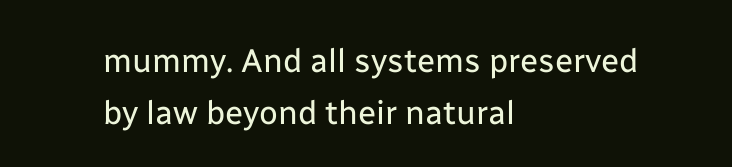mummy. And all systems preserved by law beyond their natural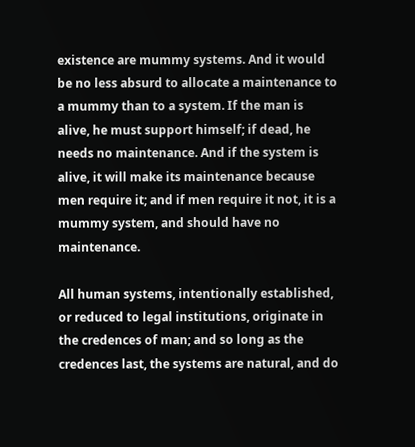existence are mummy systems. And it would be no less absurd to allocate a maintenance to a mummy than to a system. If the man is alive, he must support himself; if dead, he needs no maintenance. And if the system is alive, it will make its maintenance because men require it; and if men require it not, it is a mummy system, and should have no maintenance.

All human systems, intentionally established, or reduced to legal institutions, originate in the credences of man; and so long as the credences last, the systems are natural, and do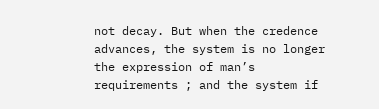not decay. But when the credence advances, the system is no longer the expression of man’s requirements ; and the system if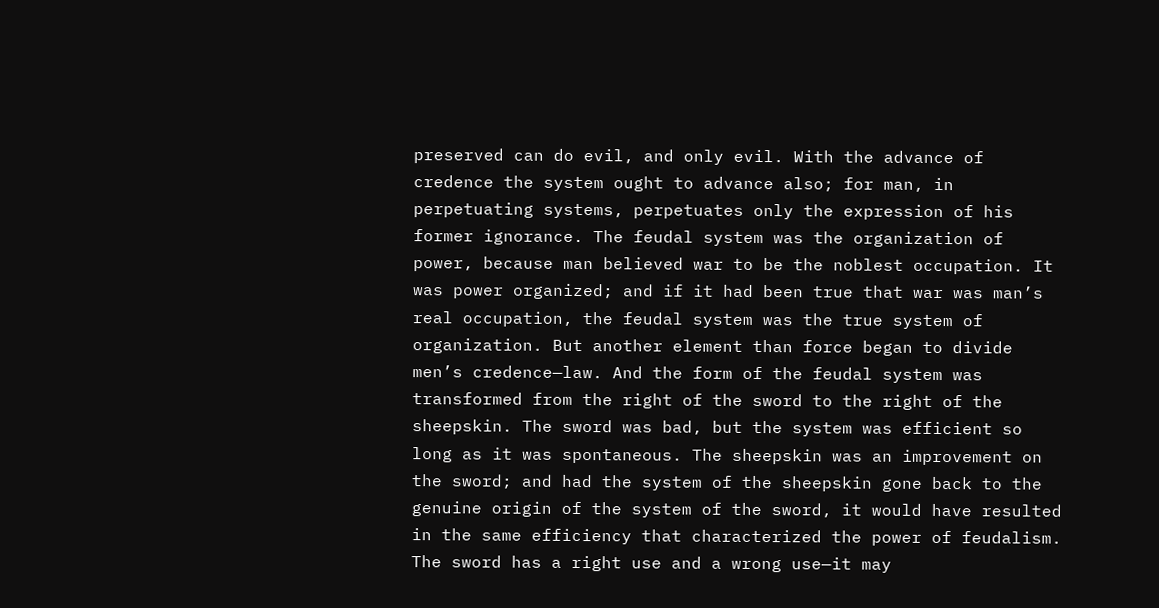preserved can do evil, and only evil. With the advance of credence the system ought to advance also; for man, in perpetuating systems, perpetuates only the expression of his former ignorance. The feudal system was the organization of power, because man believed war to be the noblest occupation. It was power organized; and if it had been true that war was man’s real occupation, the feudal system was the true system of organization. But another element than force began to divide men’s credence—law. And the form of the feudal system was transformed from the right of the sword to the right of the sheepskin. The sword was bad, but the system was efficient so long as it was spontaneous. The sheepskin was an improvement on the sword; and had the system of the sheepskin gone back to the genuine origin of the system of the sword, it would have resulted in the same efficiency that characterized the power of feudalism. The sword has a right use and a wrong use—it may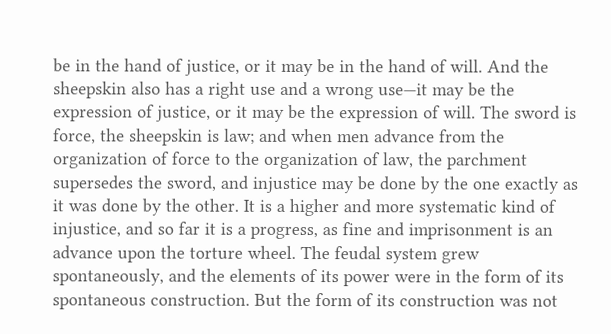be in the hand of justice, or it may be in the hand of will. And the sheepskin also has a right use and a wrong use—it may be the expression of justice, or it may be the expression of will. The sword is force, the sheepskin is law; and when men advance from the organization of force to the organization of law, the parchment supersedes the sword, and injustice may be done by the one exactly as it was done by the other. It is a higher and more systematic kind of injustice, and so far it is a progress, as fine and imprisonment is an advance upon the torture wheel. The feudal system grew spontaneously, and the elements of its power were in the form of its spontaneous construction. But the form of its construction was not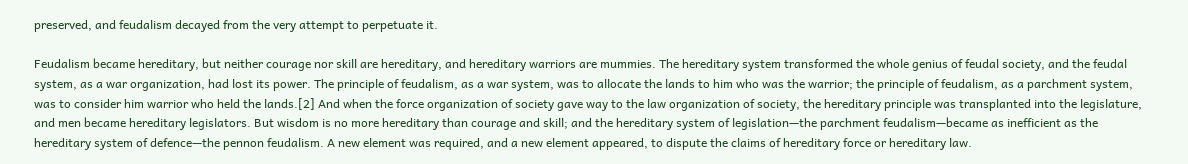preserved, and feudalism decayed from the very attempt to perpetuate it.

Feudalism became hereditary, but neither courage nor skill are hereditary, and hereditary warriors are mummies. The hereditary system transformed the whole genius of feudal society, and the feudal system, as a war organization, had lost its power. The principle of feudalism, as a war system, was to allocate the lands to him who was the warrior; the principle of feudalism, as a parchment system, was to consider him warrior who held the lands.[2] And when the force organization of society gave way to the law organization of society, the hereditary principle was transplanted into the legislature, and men became hereditary legislators. But wisdom is no more hereditary than courage and skill; and the hereditary system of legislation—the parchment feudalism—became as inefficient as the hereditary system of defence—the pennon feudalism. A new element was required, and a new element appeared, to dispute the claims of hereditary force or hereditary law.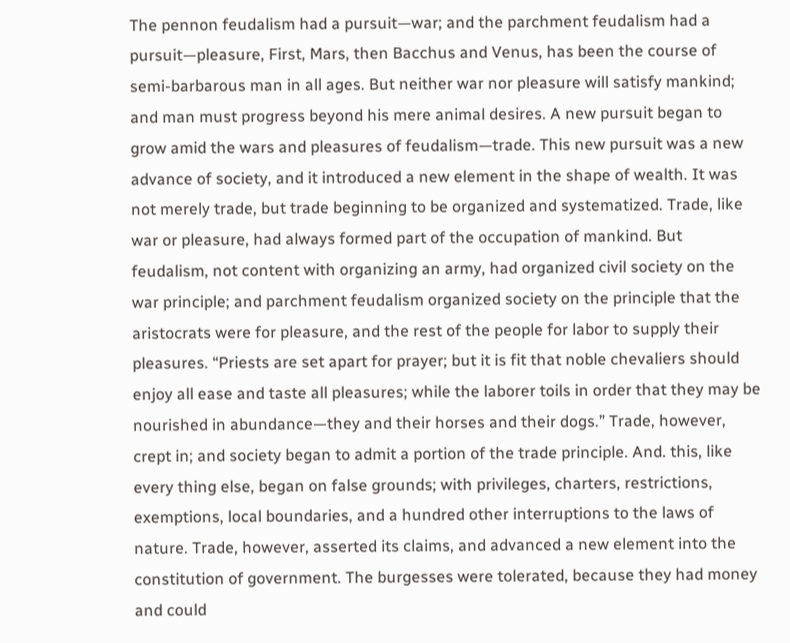The pennon feudalism had a pursuit—war; and the parchment feudalism had a pursuit—pleasure, First, Mars, then Bacchus and Venus, has been the course of semi-barbarous man in all ages. But neither war nor pleasure will satisfy mankind; and man must progress beyond his mere animal desires. A new pursuit began to grow amid the wars and pleasures of feudalism—trade. This new pursuit was a new advance of society, and it introduced a new element in the shape of wealth. It was not merely trade, but trade beginning to be organized and systematized. Trade, like war or pleasure, had always formed part of the occupation of mankind. But feudalism, not content with organizing an army, had organized civil society on the war principle; and parchment feudalism organized society on the principle that the aristocrats were for pleasure, and the rest of the people for labor to supply their pleasures. “Priests are set apart for prayer; but it is fit that noble chevaliers should enjoy all ease and taste all pleasures; while the laborer toils in order that they may be nourished in abundance—they and their horses and their dogs.” Trade, however, crept in; and society began to admit a portion of the trade principle. And. this, like every thing else, began on false grounds; with privileges, charters, restrictions, exemptions, local boundaries, and a hundred other interruptions to the laws of nature. Trade, however, asserted its claims, and advanced a new element into the constitution of government. The burgesses were tolerated, because they had money and could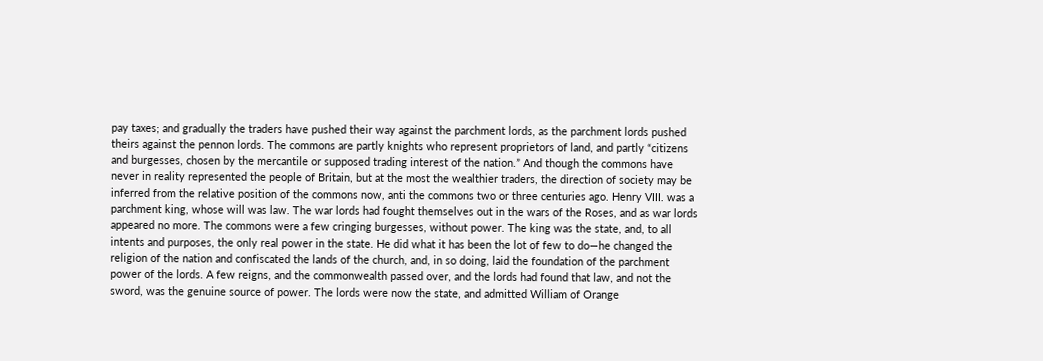pay taxes; and gradually the traders have pushed their way against the parchment lords, as the parchment lords pushed theirs against the pennon lords. The commons are partly knights who represent proprietors of land, and partly “citizens and burgesses, chosen by the mercantile or supposed trading interest of the nation.” And though the commons have never in reality represented the people of Britain, but at the most the wealthier traders, the direction of society may be inferred from the relative position of the commons now, anti the commons two or three centuries ago. Henry VIII. was a parchment king, whose will was law. The war lords had fought themselves out in the wars of the Roses, and as war lords appeared no more. The commons were a few cringing burgesses, without power. The king was the state, and, to all intents and purposes, the only real power in the state. He did what it has been the lot of few to do—he changed the religion of the nation and confiscated the lands of the church, and, in so doing, laid the foundation of the parchment power of the lords. A few reigns, and the commonwealth passed over, and the lords had found that law, and not the sword, was the genuine source of power. The lords were now the state, and admitted William of Orange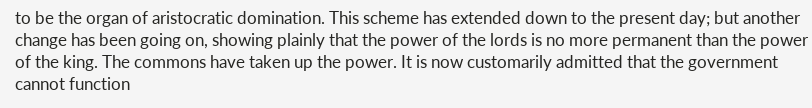to be the organ of aristocratic domination. This scheme has extended down to the present day; but another change has been going on, showing plainly that the power of the lords is no more permanent than the power of the king. The commons have taken up the power. It is now customarily admitted that the government cannot function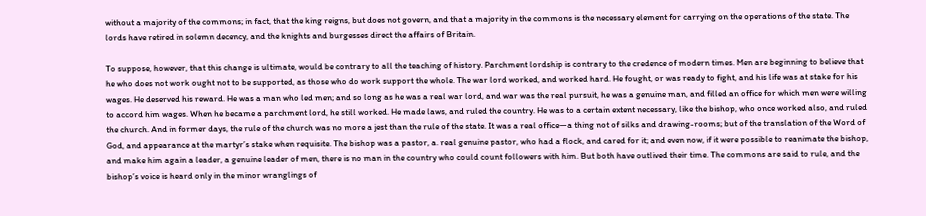without a majority of the commons; in fact, that the king reigns, but does not govern, and that a majority in the commons is the necessary element for carrying on the operations of the state. The lords have retired in solemn decency, and the knights and burgesses direct the affairs of Britain.

To suppose, however, that this change is ultimate, would be contrary to all the teaching of history. Parchment lordship is contrary to the credence of modern times. Men are beginning to believe that he who does not work ought not to be supported, as those who do work support the whole. The war lord worked, and worked hard. He fought, or was ready to fight, and his life was at stake for his wages. He deserved his reward. He was a man who led men; and so long as he was a real war lord, and war was the real pursuit, he was a genuine man, and filled an office for which men were willing to accord him wages. When he became a parchment lord, he still worked. He made laws, and ruled the country. He was to a certain extent necessary, like the bishop, who once worked also, and ruled the church. And in former days, the rule of the church was no more a jest than the rule of the state. It was a real office—a thing not of silks and drawing-rooms; but of the translation of the Word of God, and appearance at the martyr’s stake when requisite. The bishop was a pastor, a. real genuine pastor, who had a flock, and cared for it; and even now, if it were possible to reanimate the bishop, and make him again a leader, a genuine leader of men, there is no man in the country who could count followers with him. But both have outlived their time. The commons are said to rule, and the bishop’s voice is heard only in the minor wranglings of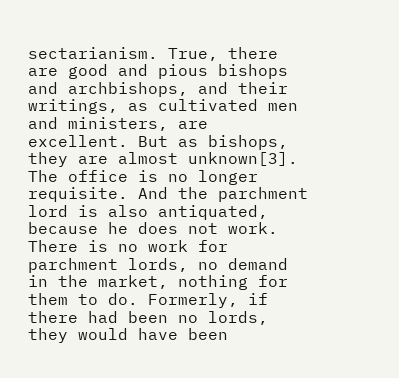sectarianism. True, there are good and pious bishops and archbishops, and their writings, as cultivated men and ministers, are excellent. But as bishops, they are almost unknown[3]. The office is no longer requisite. And the parchment lord is also antiquated, because he does not work. There is no work for parchment lords, no demand in the market, nothing for them to do. Formerly, if there had been no lords, they would have been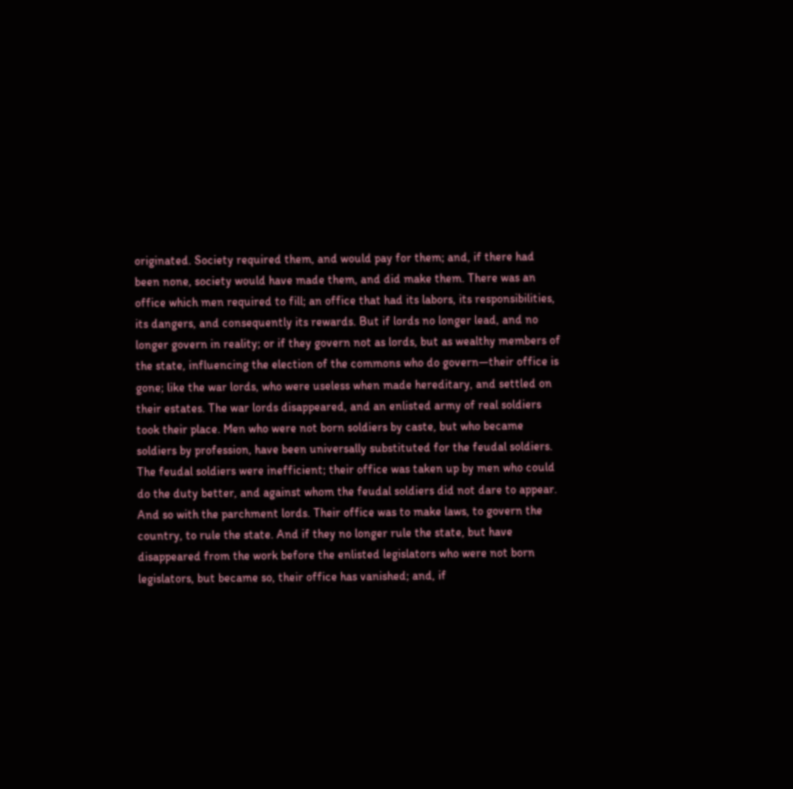originated. Society required them, and would pay for them; and, if there had been none, society would have made them, and did make them. There was an office which men required to fill; an office that had its labors, its responsibilities, its dangers, and consequently its rewards. But if lords no longer lead, and no longer govern in reality; or if they govern not as lords, but as wealthy members of the state, influencing the election of the commons who do govern—their office is gone; like the war lords, who were useless when made hereditary, and settled on their estates. The war lords disappeared, and an enlisted army of real soldiers took their place. Men who were not born soldiers by caste, but who became soldiers by profession, have been universally substituted for the feudal soldiers. The feudal soldiers were inefficient; their office was taken up by men who could do the duty better, and against whom the feudal soldiers did not dare to appear. And so with the parchment lords. Their office was to make laws, to govern the country, to rule the state. And if they no longer rule the state, but have disappeared from the work before the enlisted legislators who were not born legislators, but became so, their office has vanished; and, if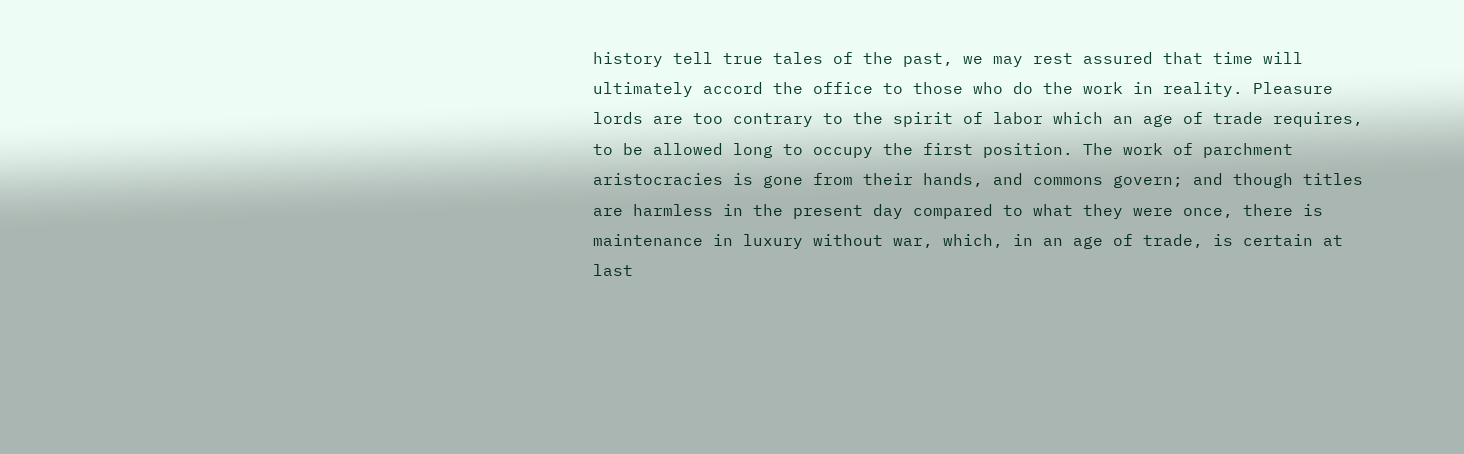history tell true tales of the past, we may rest assured that time will ultimately accord the office to those who do the work in reality. Pleasure lords are too contrary to the spirit of labor which an age of trade requires, to be allowed long to occupy the first position. The work of parchment aristocracies is gone from their hands, and commons govern; and though titles are harmless in the present day compared to what they were once, there is maintenance in luxury without war, which, in an age of trade, is certain at last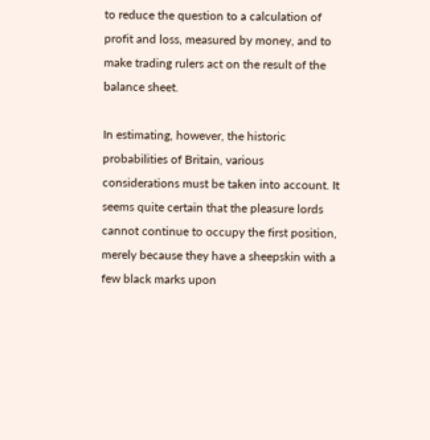to reduce the question to a calculation of profit and loss, measured by money, and to make trading rulers act on the result of the balance sheet.

In estimating, however, the historic probabilities of Britain, various considerations must be taken into account. It seems quite certain that the pleasure lords cannot continue to occupy the first position, merely because they have a sheepskin with a few black marks upon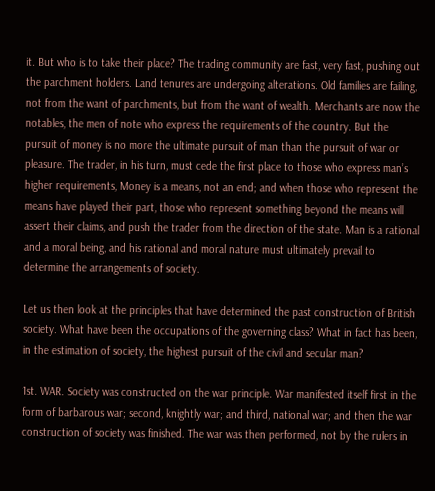it. But who is to take their place? The trading community are fast, very fast, pushing out the parchment holders. Land tenures are undergoing alterations. Old families are failing, not from the want of parchments, but from the want of wealth. Merchants are now the notables, the men of note who express the requirements of the country. But the pursuit of money is no more the ultimate pursuit of man than the pursuit of war or pleasure. The trader, in his turn, must cede the first place to those who express man’s higher requirements, Money is a means, not an end; and when those who represent the means have played their part, those who represent something beyond the means will assert their claims, and push the trader from the direction of the state. Man is a rational and a moral being, and his rational and moral nature must ultimately prevail to determine the arrangements of society.

Let us then look at the principles that have determined the past construction of British society. What have been the occupations of the governing class? What in fact has been, in the estimation of society, the highest pursuit of the civil and secular man?

1st. WAR. Society was constructed on the war principle. War manifested itself first in the form of barbarous war; second, knightly war; and third, national war; and then the war construction of society was finished. The war was then performed, not by the rulers in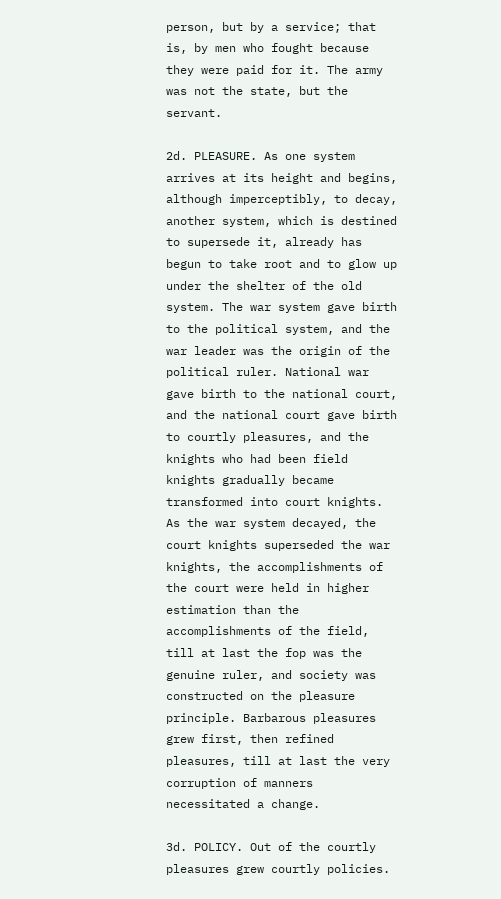person, but by a service; that is, by men who fought because they were paid for it. The army was not the state, but the servant.

2d. PLEASURE. As one system arrives at its height and begins, although imperceptibly, to decay, another system, which is destined to supersede it, already has begun to take root and to glow up under the shelter of the old system. The war system gave birth to the political system, and the war leader was the origin of the political ruler. National war gave birth to the national court, and the national court gave birth to courtly pleasures, and the knights who had been field knights gradually became transformed into court knights. As the war system decayed, the court knights superseded the war knights, the accomplishments of the court were held in higher estimation than the accomplishments of the field, till at last the fop was the genuine ruler, and society was constructed on the pleasure principle. Barbarous pleasures grew first, then refined pleasures, till at last the very corruption of manners necessitated a change.

3d. POLICY. Out of the courtly pleasures grew courtly policies.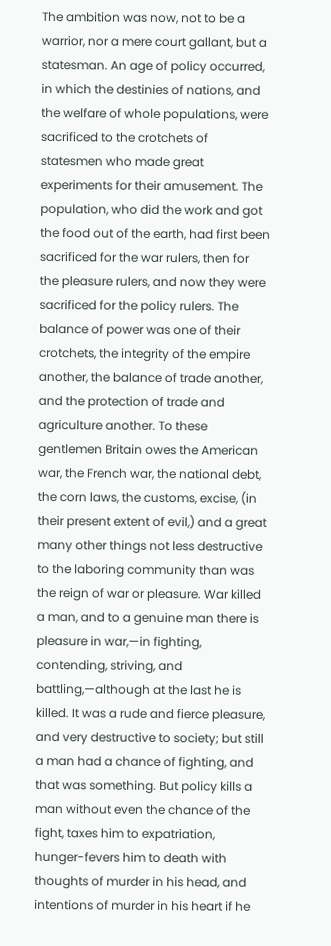The ambition was now, not to be a warrior, nor a mere court gallant, but a statesman. An age of policy occurred, in which the destinies of nations, and the welfare of whole populations, were sacrificed to the crotchets of statesmen who made great experiments for their amusement. The population, who did the work and got the food out of the earth, had first been sacrificed for the war rulers, then for the pleasure rulers, and now they were sacrificed for the policy rulers. The balance of power was one of their crotchets, the integrity of the empire another, the balance of trade another, and the protection of trade and agriculture another. To these gentlemen Britain owes the American war, the French war, the national debt, the corn laws, the customs, excise, (in their present extent of evil,) and a great many other things not less destructive to the laboring community than was the reign of war or pleasure. War killed a man, and to a genuine man there is pleasure in war,—in fighting, contending, striving, and battling,—although at the last he is killed. It was a rude and fierce pleasure, and very destructive to society; but still a man had a chance of fighting, and that was something. But policy kills a man without even the chance of the fight, taxes him to expatriation, hunger-fevers him to death with thoughts of murder in his head, and intentions of murder in his heart if he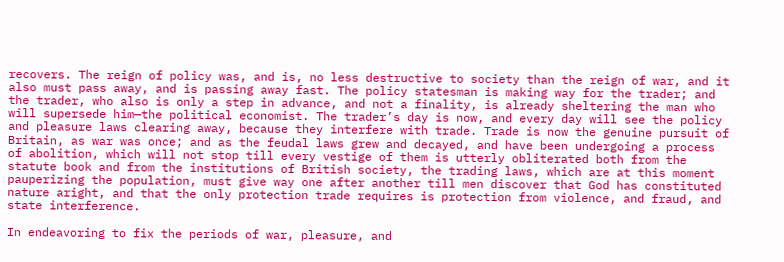recovers. The reign of policy was, and is, no less destructive to society than the reign of war, and it also must pass away, and is passing away fast. The policy statesman is making way for the trader; and the trader, who also is only a step in advance, and not a finality, is already sheltering the man who will supersede him—the political economist. The trader’s day is now, and every day will see the policy and pleasure laws clearing away, because they interfere with trade. Trade is now the genuine pursuit of Britain, as war was once; and as the feudal laws grew and decayed, and have been undergoing a process of abolition, which will not stop till every vestige of them is utterly obliterated both from the statute book and from the institutions of British society, the trading laws, which are at this moment pauperizing the population, must give way one after another till men discover that God has constituted nature aright, and that the only protection trade requires is protection from violence, and fraud, and state interference.

In endeavoring to fix the periods of war, pleasure, and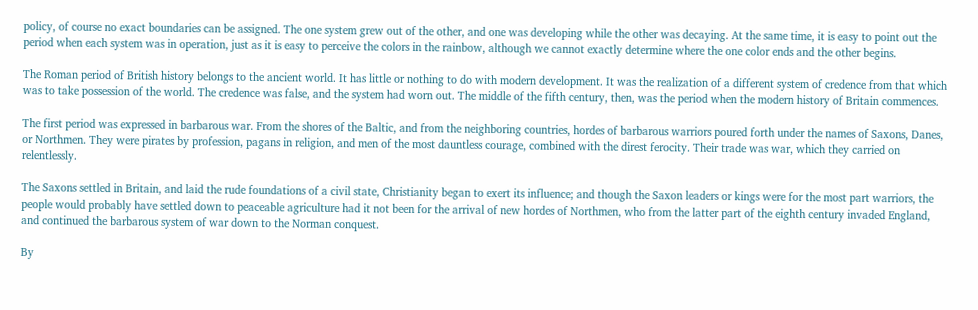policy, of course no exact boundaries can be assigned. The one system grew out of the other, and one was developing while the other was decaying. At the same time, it is easy to point out the period when each system was in operation, just as it is easy to perceive the colors in the rainbow, although we cannot exactly determine where the one color ends and the other begins.

The Roman period of British history belongs to the ancient world. It has little or nothing to do with modern development. It was the realization of a different system of credence from that which was to take possession of the world. The credence was false, and the system had worn out. The middle of the fifth century, then, was the period when the modern history of Britain commences.

The first period was expressed in barbarous war. From the shores of the Baltic, and from the neighboring countries, hordes of barbarous warriors poured forth under the names of Saxons, Danes, or Northmen. They were pirates by profession, pagans in religion, and men of the most dauntless courage, combined with the direst ferocity. Their trade was war, which they carried on relentlessly.

The Saxons settled in Britain, and laid the rude foundations of a civil state, Christianity began to exert its influence; and though the Saxon leaders or kings were for the most part warriors, the people would probably have settled down to peaceable agriculture had it not been for the arrival of new hordes of Northmen, who from the latter part of the eighth century invaded England, and continued the barbarous system of war down to the Norman conquest.

By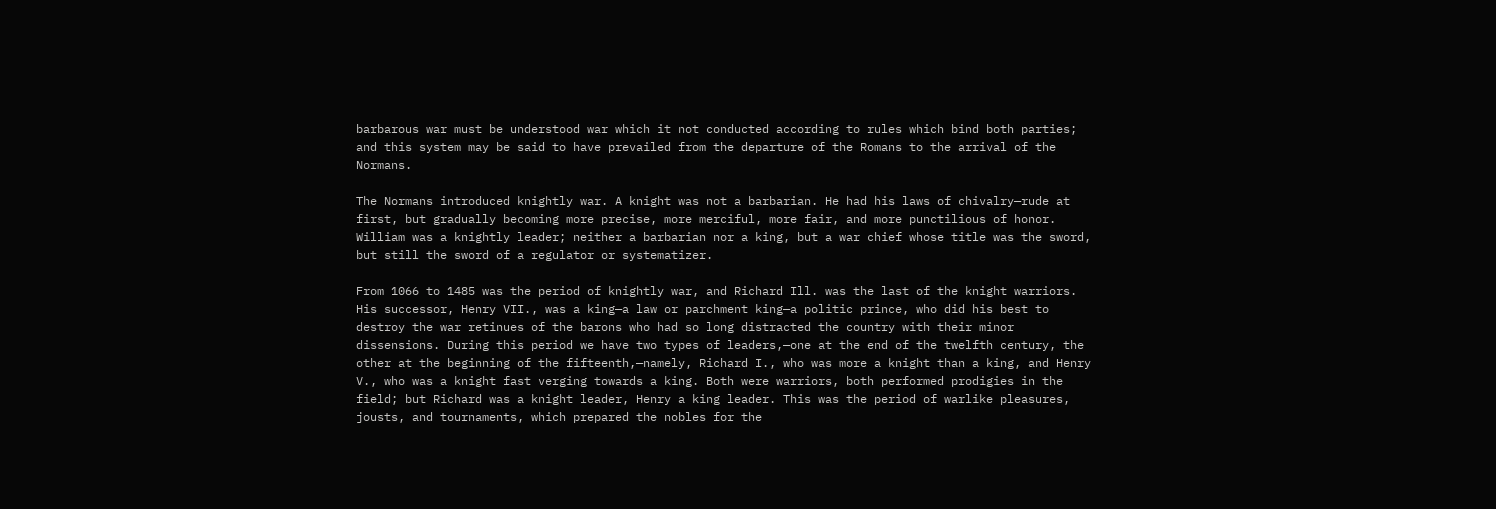barbarous war must be understood war which it not conducted according to rules which bind both parties; and this system may be said to have prevailed from the departure of the Romans to the arrival of the Normans.

The Normans introduced knightly war. A knight was not a barbarian. He had his laws of chivalry—rude at first, but gradually becoming more precise, more merciful, more fair, and more punctilious of honor. William was a knightly leader; neither a barbarian nor a king, but a war chief whose title was the sword, but still the sword of a regulator or systematizer.

From 1066 to 1485 was the period of knightly war, and Richard Ill. was the last of the knight warriors. His successor, Henry VII., was a king—a law or parchment king—a politic prince, who did his best to destroy the war retinues of the barons who had so long distracted the country with their minor dissensions. During this period we have two types of leaders,—one at the end of the twelfth century, the other at the beginning of the fifteenth,—namely, Richard I., who was more a knight than a king, and Henry V., who was a knight fast verging towards a king. Both were warriors, both performed prodigies in the field; but Richard was a knight leader, Henry a king leader. This was the period of warlike pleasures, jousts, and tournaments, which prepared the nobles for the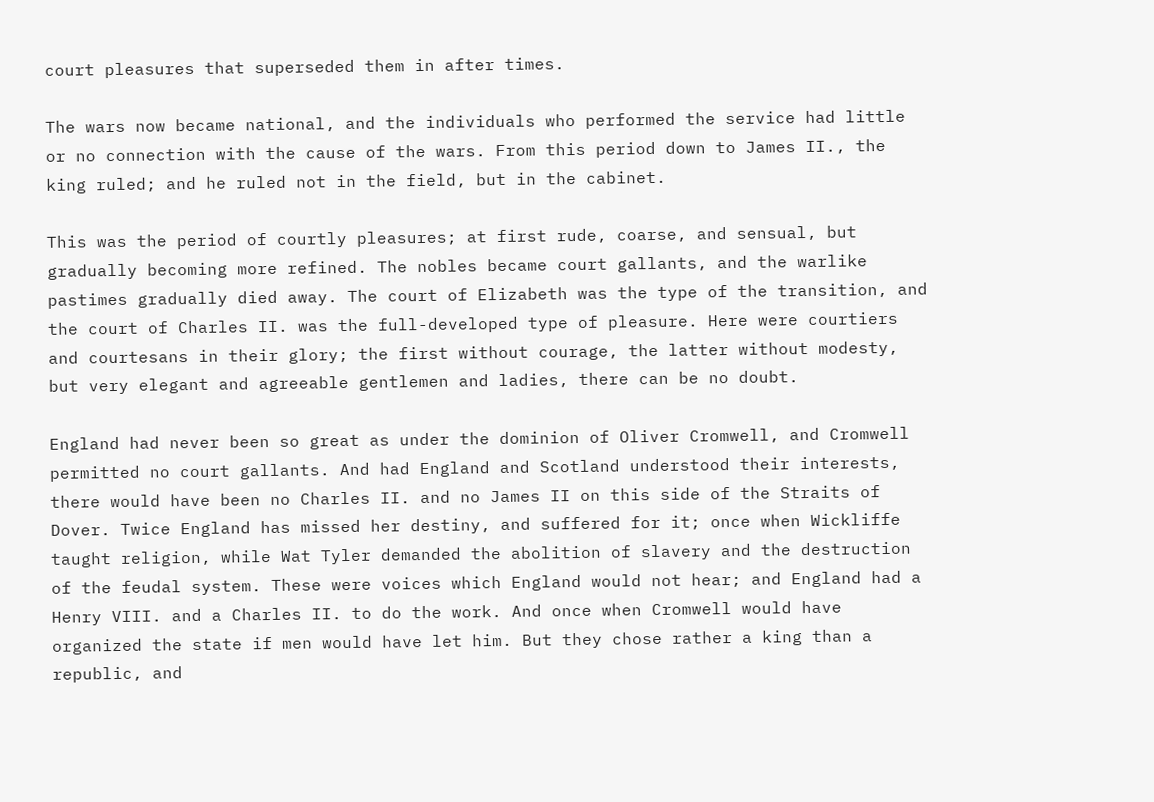court pleasures that superseded them in after times.

The wars now became national, and the individuals who performed the service had little or no connection with the cause of the wars. From this period down to James II., the king ruled; and he ruled not in the field, but in the cabinet.

This was the period of courtly pleasures; at first rude, coarse, and sensual, but gradually becoming more refined. The nobles became court gallants, and the warlike pastimes gradually died away. The court of Elizabeth was the type of the transition, and the court of Charles II. was the full-developed type of pleasure. Here were courtiers and courtesans in their glory; the first without courage, the latter without modesty, but very elegant and agreeable gentlemen and ladies, there can be no doubt.

England had never been so great as under the dominion of Oliver Cromwell, and Cromwell permitted no court gallants. And had England and Scotland understood their interests, there would have been no Charles II. and no James II on this side of the Straits of Dover. Twice England has missed her destiny, and suffered for it; once when Wickliffe taught religion, while Wat Tyler demanded the abolition of slavery and the destruction of the feudal system. These were voices which England would not hear; and England had a Henry VIII. and a Charles II. to do the work. And once when Cromwell would have organized the state if men would have let him. But they chose rather a king than a republic, and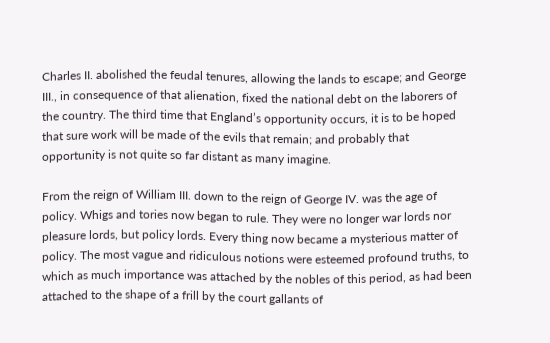Charles II. abolished the feudal tenures, allowing the lands to escape; and George III., in consequence of that alienation, fixed the national debt on the laborers of the country. The third time that England’s opportunity occurs, it is to be hoped that sure work will be made of the evils that remain; and probably that opportunity is not quite so far distant as many imagine.

From the reign of William III. down to the reign of George IV. was the age of policy. Whigs and tories now began to rule. They were no longer war lords nor pleasure lords, but policy lords. Every thing now became a mysterious matter of policy. The most vague and ridiculous notions were esteemed profound truths, to which as much importance was attached by the nobles of this period, as had been attached to the shape of a frill by the court gallants of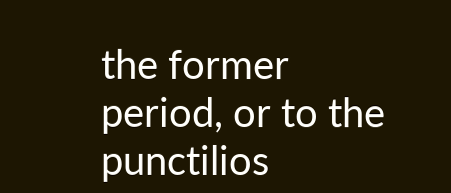the former period, or to the punctilios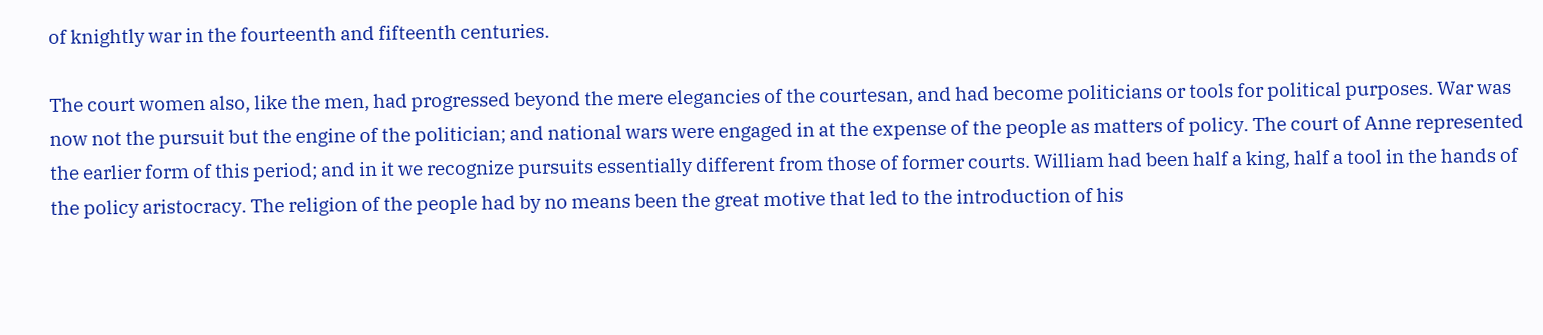of knightly war in the fourteenth and fifteenth centuries.

The court women also, like the men, had progressed beyond the mere elegancies of the courtesan, and had become politicians or tools for political purposes. War was now not the pursuit but the engine of the politician; and national wars were engaged in at the expense of the people as matters of policy. The court of Anne represented the earlier form of this period; and in it we recognize pursuits essentially different from those of former courts. William had been half a king, half a tool in the hands of the policy aristocracy. The religion of the people had by no means been the great motive that led to the introduction of his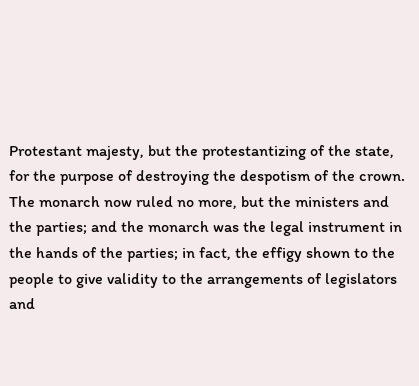Protestant majesty, but the protestantizing of the state, for the purpose of destroying the despotism of the crown. The monarch now ruled no more, but the ministers and the parties; and the monarch was the legal instrument in the hands of the parties; in fact, the effigy shown to the people to give validity to the arrangements of legislators and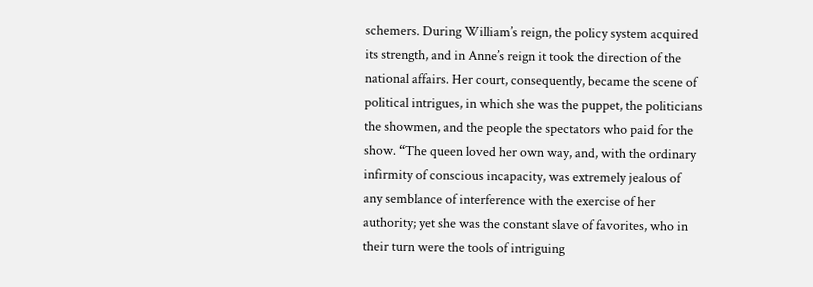schemers. During William’s reign, the policy system acquired its strength, and in Anne’s reign it took the direction of the national affairs. Her court, consequently, became the scene of political intrigues, in which she was the puppet, the politicians the showmen, and the people the spectators who paid for the show. “The queen loved her own way, and, with the ordinary infirmity of conscious incapacity, was extremely jealous of any semblance of interference with the exercise of her authority; yet she was the constant slave of favorites, who in their turn were the tools of intriguing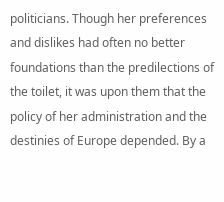politicians. Though her preferences and dislikes had often no better foundations than the predilections of the toilet, it was upon them that the policy of her administration and the destinies of Europe depended. By a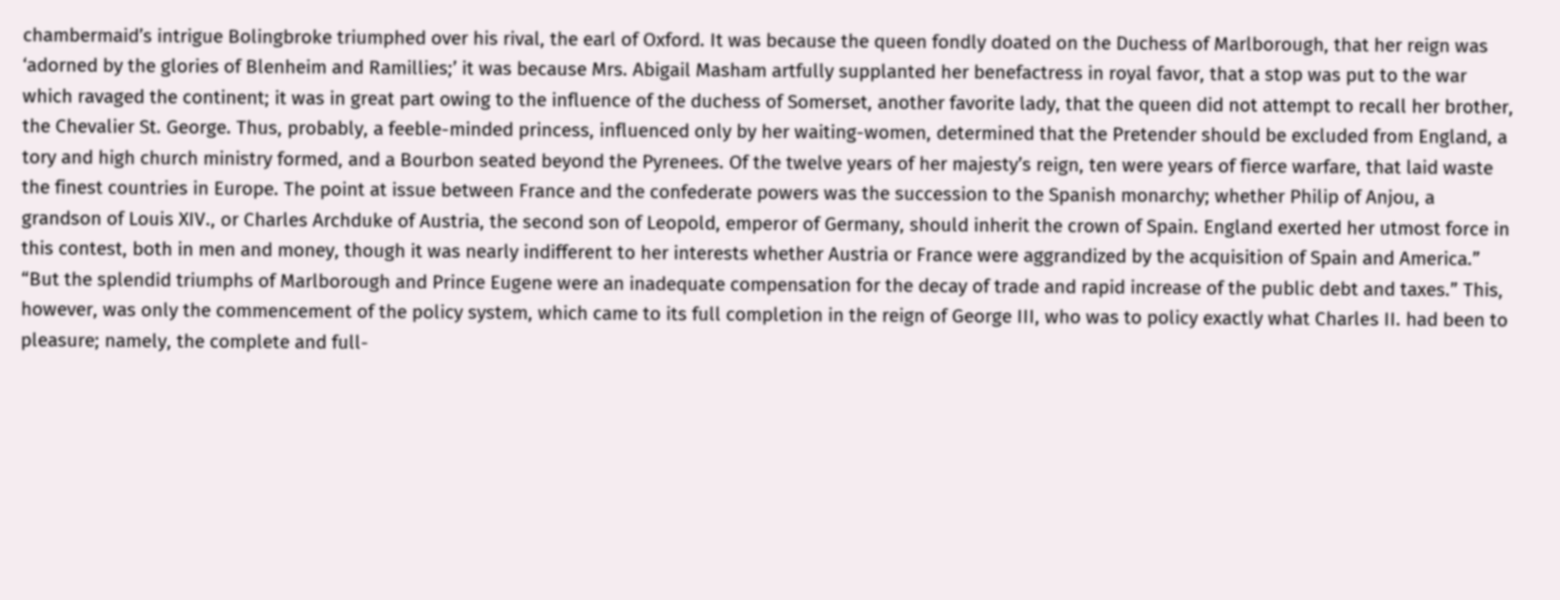chambermaid’s intrigue Bolingbroke triumphed over his rival, the earl of Oxford. It was because the queen fondly doated on the Duchess of Marlborough, that her reign was ‘adorned by the glories of Blenheim and Ramillies;’ it was because Mrs. Abigail Masham artfully supplanted her benefactress in royal favor, that a stop was put to the war which ravaged the continent; it was in great part owing to the influence of the duchess of Somerset, another favorite lady, that the queen did not attempt to recall her brother, the Chevalier St. George. Thus, probably, a feeble-minded princess, influenced only by her waiting-women, determined that the Pretender should be excluded from England, a tory and high church ministry formed, and a Bourbon seated beyond the Pyrenees. Of the twelve years of her majesty’s reign, ten were years of fierce warfare, that laid waste the finest countries in Europe. The point at issue between France and the confederate powers was the succession to the Spanish monarchy; whether Philip of Anjou, a grandson of Louis XIV., or Charles Archduke of Austria, the second son of Leopold, emperor of Germany, should inherit the crown of Spain. England exerted her utmost force in this contest, both in men and money, though it was nearly indifferent to her interests whether Austria or France were aggrandized by the acquisition of Spain and America.” “But the splendid triumphs of Marlborough and Prince Eugene were an inadequate compensation for the decay of trade and rapid increase of the public debt and taxes.” This, however, was only the commencement of the policy system, which came to its full completion in the reign of George III, who was to policy exactly what Charles II. had been to pleasure; namely, the complete and full-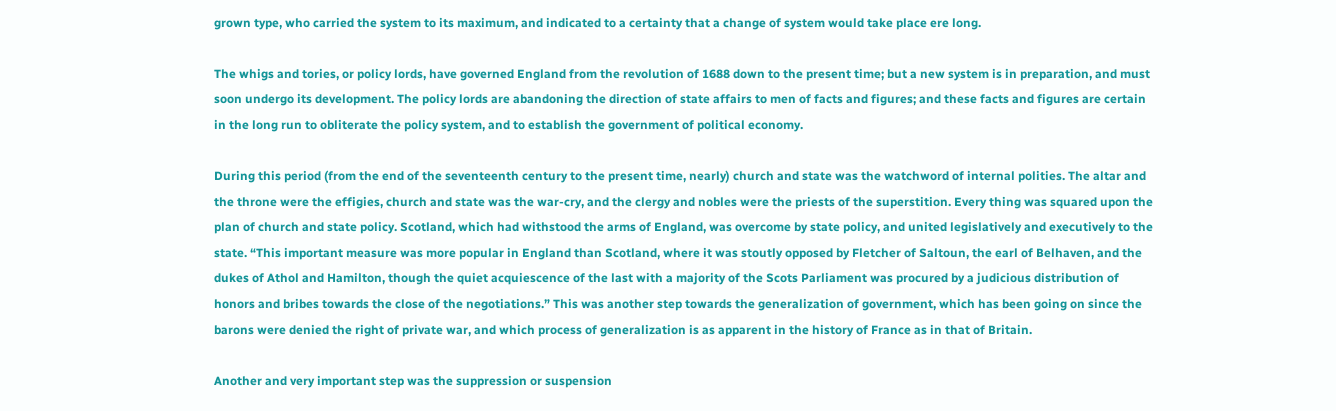grown type, who carried the system to its maximum, and indicated to a certainty that a change of system would take place ere long.

The whigs and tories, or policy lords, have governed England from the revolution of 1688 down to the present time; but a new system is in preparation, and must soon undergo its development. The policy lords are abandoning the direction of state affairs to men of facts and figures; and these facts and figures are certain in the long run to obliterate the policy system, and to establish the government of political economy.

During this period (from the end of the seventeenth century to the present time, nearly) church and state was the watchword of internal polities. The altar and the throne were the effigies, church and state was the war-cry, and the clergy and nobles were the priests of the superstition. Every thing was squared upon the plan of church and state policy. Scotland, which had withstood the arms of England, was overcome by state policy, and united legislatively and executively to the state. “This important measure was more popular in England than Scotland, where it was stoutly opposed by Fletcher of Saltoun, the earl of Belhaven, and the dukes of Athol and Hamilton, though the quiet acquiescence of the last with a majority of the Scots Parliament was procured by a judicious distribution of honors and bribes towards the close of the negotiations.” This was another step towards the generalization of government, which has been going on since the barons were denied the right of private war, and which process of generalization is as apparent in the history of France as in that of Britain.

Another and very important step was the suppression or suspension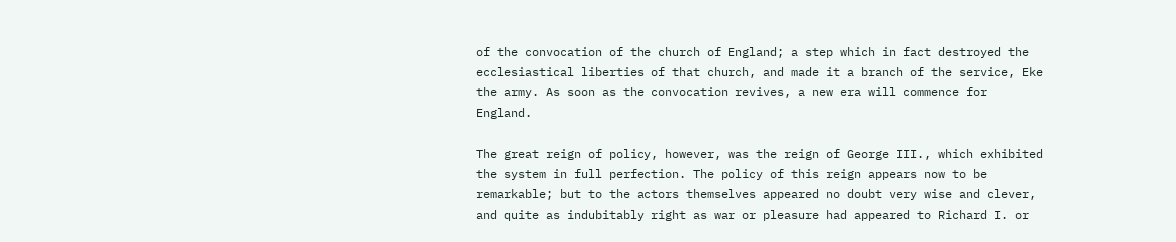of the convocation of the church of England; a step which in fact destroyed the ecclesiastical liberties of that church, and made it a branch of the service, Eke the army. As soon as the convocation revives, a new era will commence for England.

The great reign of policy, however, was the reign of George III., which exhibited the system in full perfection. The policy of this reign appears now to be remarkable; but to the actors themselves appeared no doubt very wise and clever, and quite as indubitably right as war or pleasure had appeared to Richard I. or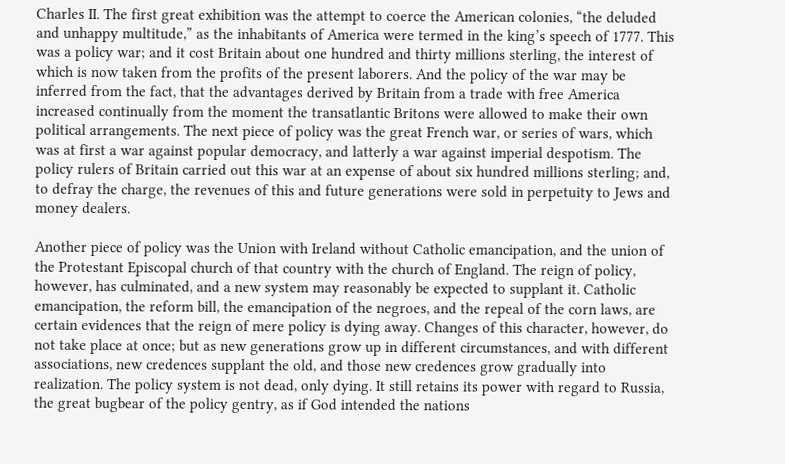Charles II. The first great exhibition was the attempt to coerce the American colonies, “the deluded and unhappy multitude,” as the inhabitants of America were termed in the king’s speech of 1777. This was a policy war; and it cost Britain about one hundred and thirty millions sterling, the interest of which is now taken from the profits of the present laborers. And the policy of the war may be inferred from the fact, that the advantages derived by Britain from a trade with free America increased continually from the moment the transatlantic Britons were allowed to make their own political arrangements. The next piece of policy was the great French war, or series of wars, which was at first a war against popular democracy, and latterly a war against imperial despotism. The policy rulers of Britain carried out this war at an expense of about six hundred millions sterling; and, to defray the charge, the revenues of this and future generations were sold in perpetuity to Jews and money dealers.

Another piece of policy was the Union with Ireland without Catholic emancipation, and the union of the Protestant Episcopal church of that country with the church of England. The reign of policy, however, has culminated, and a new system may reasonably be expected to supplant it. Catholic emancipation, the reform bill, the emancipation of the negroes, and the repeal of the corn laws, are certain evidences that the reign of mere policy is dying away. Changes of this character, however, do not take place at once; but as new generations grow up in different circumstances, and with different associations, new credences supplant the old, and those new credences grow gradually into realization. The policy system is not dead, only dying. It still retains its power with regard to Russia, the great bugbear of the policy gentry, as if God intended the nations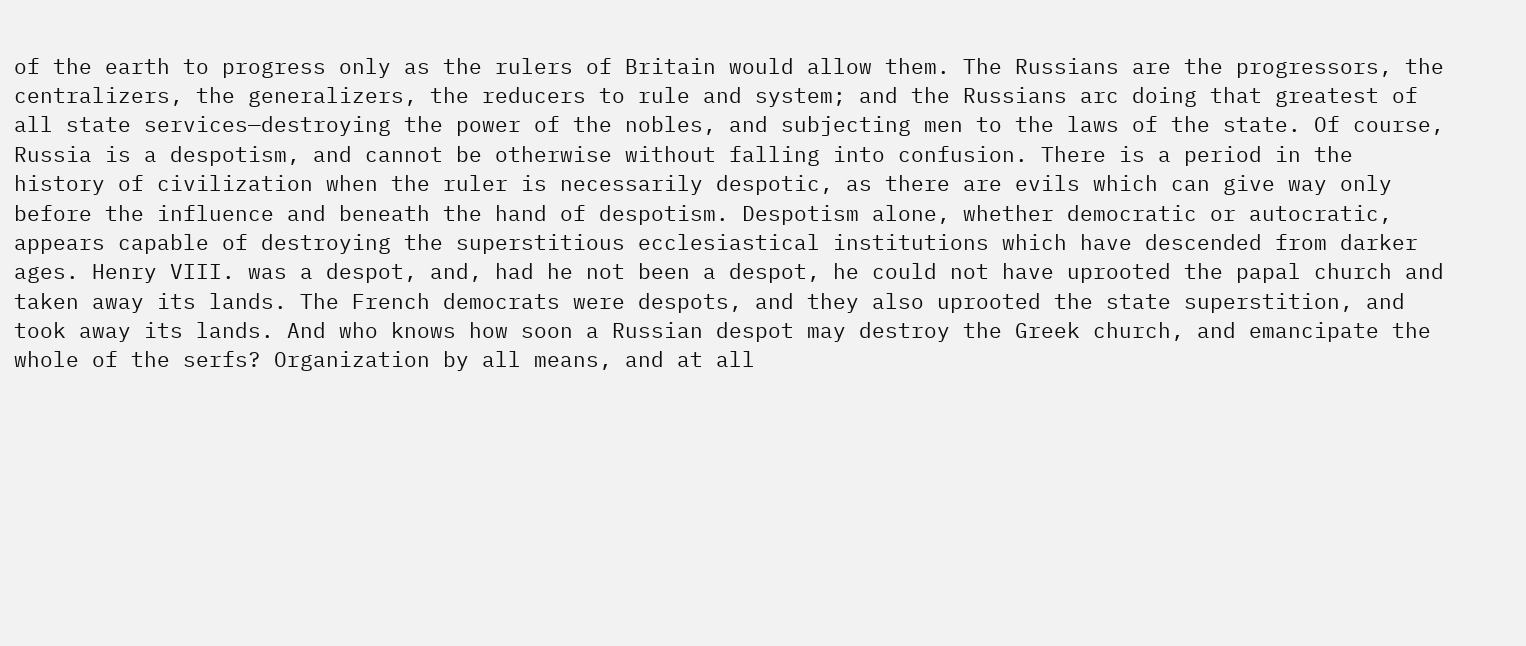of the earth to progress only as the rulers of Britain would allow them. The Russians are the progressors, the centralizers, the generalizers, the reducers to rule and system; and the Russians arc doing that greatest of all state services—destroying the power of the nobles, and subjecting men to the laws of the state. Of course, Russia is a despotism, and cannot be otherwise without falling into confusion. There is a period in the history of civilization when the ruler is necessarily despotic, as there are evils which can give way only before the influence and beneath the hand of despotism. Despotism alone, whether democratic or autocratic, appears capable of destroying the superstitious ecclesiastical institutions which have descended from darker ages. Henry VIII. was a despot, and, had he not been a despot, he could not have uprooted the papal church and taken away its lands. The French democrats were despots, and they also uprooted the state superstition, and took away its lands. And who knows how soon a Russian despot may destroy the Greek church, and emancipate the whole of the serfs? Organization by all means, and at all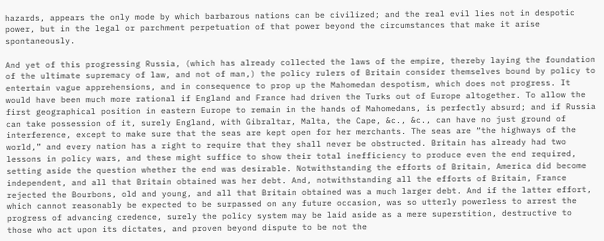hazards, appears the only mode by which barbarous nations can be civilized; and the real evil lies not in despotic power, but in the legal or parchment perpetuation of that power beyond the circumstances that make it arise spontaneously.

And yet of this progressing Russia, (which has already collected the laws of the empire, thereby laying the foundation of the ultimate supremacy of law, and not of man,) the policy rulers of Britain consider themselves bound by policy to entertain vague apprehensions, and in consequence to prop up the Mahomedan despotism, which does not progress. It would have been much more rational if England and France had driven the Turks out of Europe altogether. To allow the first geographical position in eastern Europe to remain in the hands of Mahomedans, is perfectly absurd; and if Russia can take possession of it, surely England, with Gibraltar, Malta, the Cape, &c., &c., can have no just ground of interference, except to make sure that the seas are kept open for her merchants. The seas are “the highways of the world,” and every nation has a right to require that they shall never be obstructed. Britain has already had two lessons in policy wars, and these might suffice to show their total inefficiency to produce even the end required, setting aside the question whether the end was desirable. Notwithstanding the efforts of Britain, America did become independent, and all that Britain obtained was her debt. And, notwithstanding all the efforts of Britain, France rejected the Bourbons, old and young, and all that Britain obtained was a much larger debt. And if the latter effort, which cannot reasonably be expected to be surpassed on any future occasion, was so utterly powerless to arrest the progress of advancing credence, surely the policy system may be laid aside as a mere superstition, destructive to those who act upon its dictates, and proven beyond dispute to be not the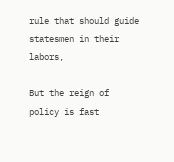rule that should guide statesmen in their labors,

But the reign of policy is fast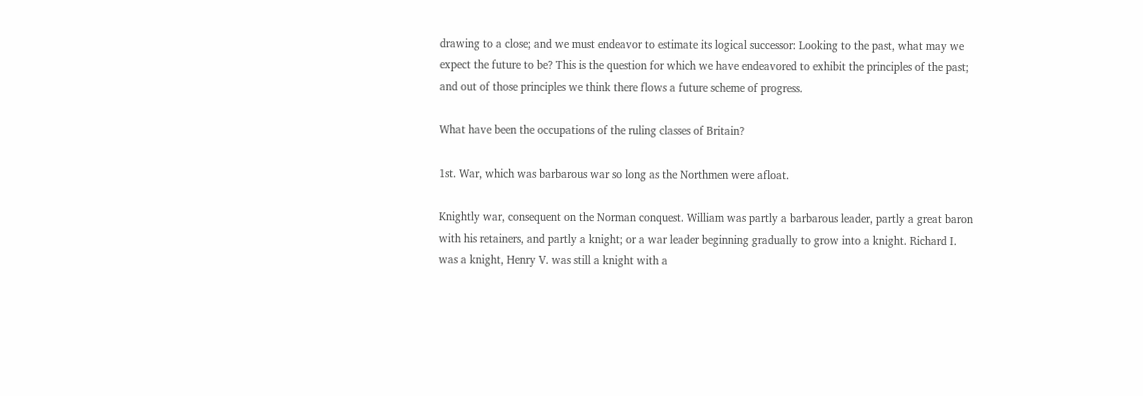drawing to a close; and we must endeavor to estimate its logical successor: Looking to the past, what may we expect the future to be? This is the question for which we have endeavored to exhibit the principles of the past; and out of those principles we think there flows a future scheme of progress.

What have been the occupations of the ruling classes of Britain?

1st. War, which was barbarous war so long as the Northmen were afloat.

Knightly war, consequent on the Norman conquest. William was partly a barbarous leader, partly a great baron with his retainers, and partly a knight; or a war leader beginning gradually to grow into a knight. Richard I. was a knight, Henry V. was still a knight with a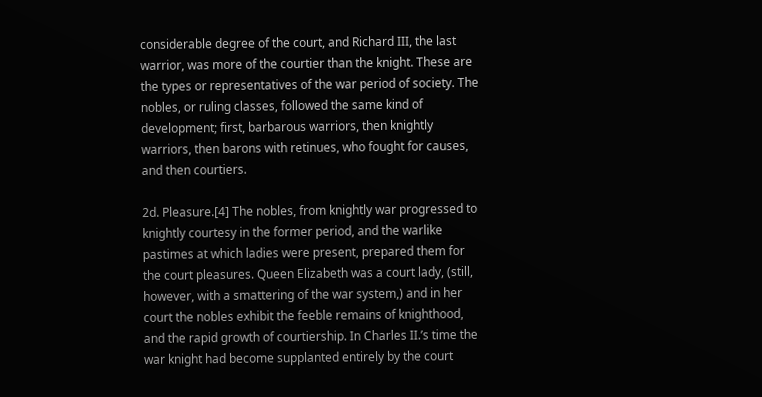considerable degree of the court, and Richard III, the last warrior, was more of the courtier than the knight. These are the types or representatives of the war period of society. The nobles, or ruling classes, followed the same kind of development; first, barbarous warriors, then knightly warriors, then barons with retinues, who fought for causes, and then courtiers.

2d. Pleasure.[4] The nobles, from knightly war progressed to knightly courtesy in the former period, and the warlike pastimes at which ladies were present, prepared them for the court pleasures. Queen Elizabeth was a court lady, (still, however, with a smattering of the war system,) and in her court the nobles exhibit the feeble remains of knighthood, and the rapid growth of courtiership. In Charles II.’s time the war knight had become supplanted entirely by the court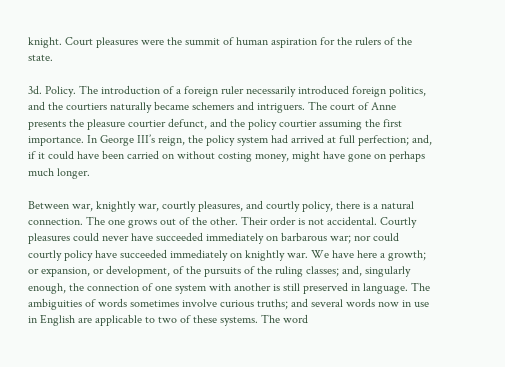knight. Court pleasures were the summit of human aspiration for the rulers of the state.

3d. Policy. The introduction of a foreign ruler necessarily introduced foreign politics, and the courtiers naturally became schemers and intriguers. The court of Anne presents the pleasure courtier defunct, and the policy courtier assuming the first importance. In George III’s reign, the policy system had arrived at full perfection; and, if it could have been carried on without costing money, might have gone on perhaps much longer.

Between war, knightly war, courtly pleasures, and courtly policy, there is a natural connection. The one grows out of the other. Their order is not accidental. Courtly pleasures could never have succeeded immediately on barbarous war; nor could courtly policy have succeeded immediately on knightly war. We have here a growth; or expansion, or development, of the pursuits of the ruling classes; and, singularly enough, the connection of one system with another is still preserved in language. The ambiguities of words sometimes involve curious truths; and several words now in use in English are applicable to two of these systems. The word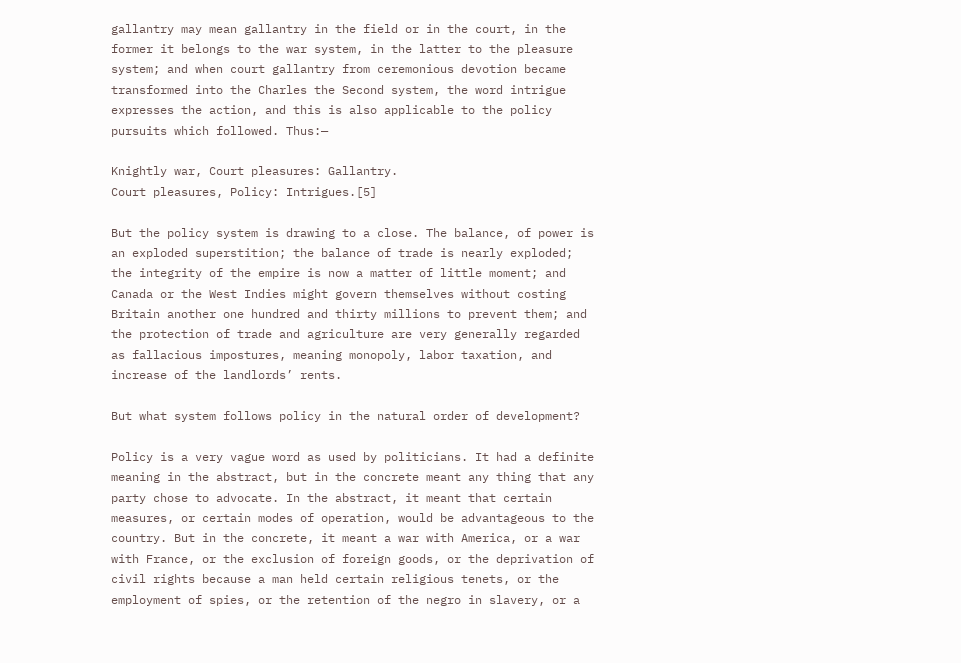gallantry may mean gallantry in the field or in the court, in the former it belongs to the war system, in the latter to the pleasure system; and when court gallantry from ceremonious devotion became transformed into the Charles the Second system, the word intrigue expresses the action, and this is also applicable to the policy pursuits which followed. Thus:—

Knightly war, Court pleasures: Gallantry.
Court pleasures, Policy: Intrigues.[5]

But the policy system is drawing to a close. The balance, of power is an exploded superstition; the balance of trade is nearly exploded; the integrity of the empire is now a matter of little moment; and Canada or the West Indies might govern themselves without costing Britain another one hundred and thirty millions to prevent them; and the protection of trade and agriculture are very generally regarded as fallacious impostures, meaning monopoly, labor taxation, and increase of the landlords’ rents.

But what system follows policy in the natural order of development?

Policy is a very vague word as used by politicians. It had a definite meaning in the abstract, but in the concrete meant any thing that any party chose to advocate. In the abstract, it meant that certain measures, or certain modes of operation, would be advantageous to the country. But in the concrete, it meant a war with America, or a war with France, or the exclusion of foreign goods, or the deprivation of civil rights because a man held certain religious tenets, or the employment of spies, or the retention of the negro in slavery, or a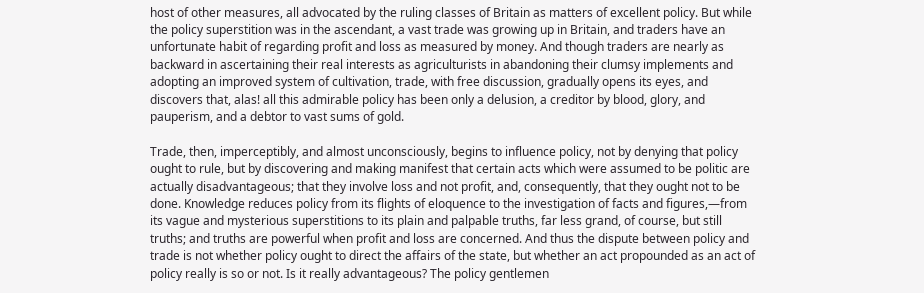host of other measures, all advocated by the ruling classes of Britain as matters of excellent policy. But while the policy superstition was in the ascendant, a vast trade was growing up in Britain, and traders have an unfortunate habit of regarding profit and loss as measured by money. And though traders are nearly as backward in ascertaining their real interests as agriculturists in abandoning their clumsy implements and adopting an improved system of cultivation, trade, with free discussion, gradually opens its eyes, and discovers that, alas! all this admirable policy has been only a delusion, a creditor by blood, glory, and pauperism, and a debtor to vast sums of gold.

Trade, then, imperceptibly, and almost unconsciously, begins to influence policy, not by denying that policy ought to rule, but by discovering and making manifest that certain acts which were assumed to be politic are actually disadvantageous; that they involve loss and not profit, and, consequently, that they ought not to be done. Knowledge reduces policy from its flights of eloquence to the investigation of facts and figures,—from its vague and mysterious superstitions to its plain and palpable truths, far less grand, of course, but still truths; and truths are powerful when profit and loss are concerned. And thus the dispute between policy and trade is not whether policy ought to direct the affairs of the state, but whether an act propounded as an act of policy really is so or not. Is it really advantageous? The policy gentlemen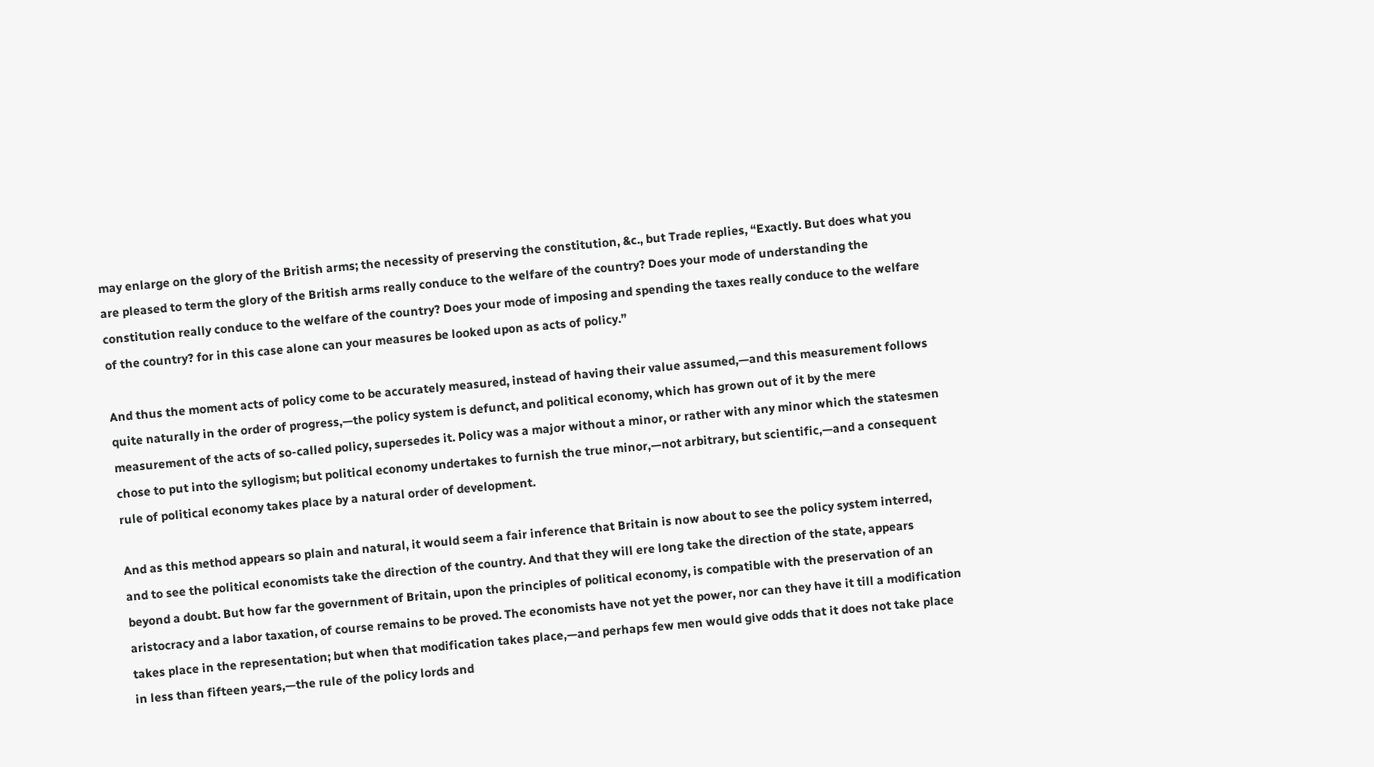may enlarge on the glory of the British arms; the necessity of preserving the constitution, &c., but Trade replies, “Exactly. But does what you are pleased to term the glory of the British arms really conduce to the welfare of the country? Does your mode of understanding the constitution really conduce to the welfare of the country? Does your mode of imposing and spending the taxes really conduce to the welfare of the country? for in this case alone can your measures be looked upon as acts of policy.”

And thus the moment acts of policy come to be accurately measured, instead of having their value assumed,—and this measurement follows quite naturally in the order of progress,—the policy system is defunct, and political economy, which has grown out of it by the mere measurement of the acts of so-called policy, supersedes it. Policy was a major without a minor, or rather with any minor which the statesmen chose to put into the syllogism; but political economy undertakes to furnish the true minor,—not arbitrary, but scientific,—and a consequent rule of political economy takes place by a natural order of development.

And as this method appears so plain and natural, it would seem a fair inference that Britain is now about to see the policy system interred, and to see the political economists take the direction of the country. And that they will ere long take the direction of the state, appears beyond a doubt. But how far the government of Britain, upon the principles of political economy, is compatible with the preservation of an aristocracy and a labor taxation, of course remains to be proved. The economists have not yet the power, nor can they have it till a modification takes place in the representation; but when that modification takes place,—and perhaps few men would give odds that it does not take place in less than fifteen years,—the rule of the policy lords and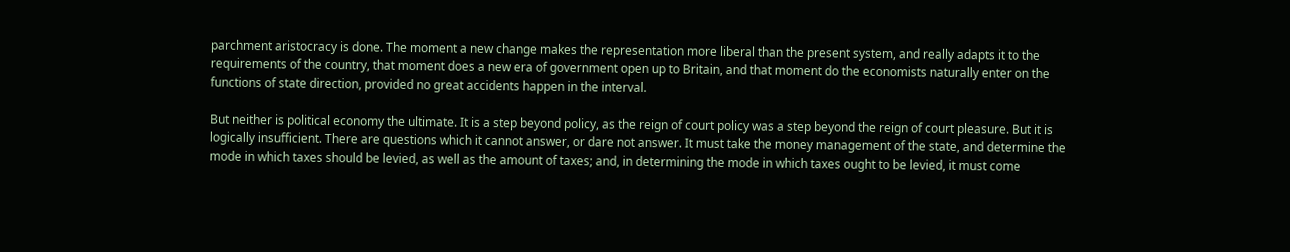parchment aristocracy is done. The moment a new change makes the representation more liberal than the present system, and really adapts it to the requirements of the country, that moment does a new era of government open up to Britain, and that moment do the economists naturally enter on the functions of state direction, provided no great accidents happen in the interval.

But neither is political economy the ultimate. It is a step beyond policy, as the reign of court policy was a step beyond the reign of court pleasure. But it is logically insufficient. There are questions which it cannot answer, or dare not answer. It must take the money management of the state, and determine the mode in which taxes should be levied, as well as the amount of taxes; and, in determining the mode in which taxes ought to be levied, it must come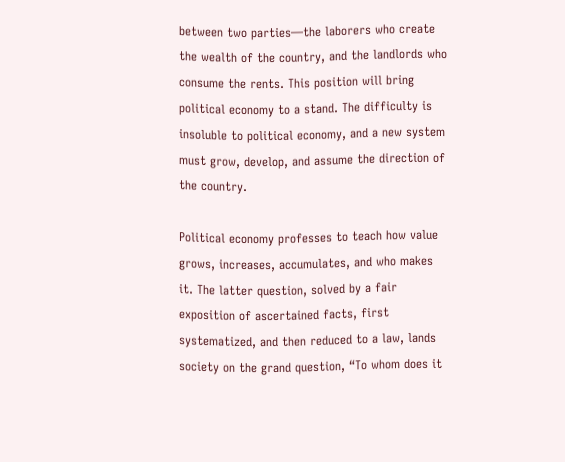between two parties—the laborers who create the wealth of the country, and the landlords who consume the rents. This position will bring political economy to a stand. The difficulty is insoluble to political economy, and a new system must grow, develop, and assume the direction of the country.

Political economy professes to teach how value grows, increases, accumulates, and who makes it. The latter question, solved by a fair exposition of ascertained facts, first systematized, and then reduced to a law, lands society on the grand question, “To whom does it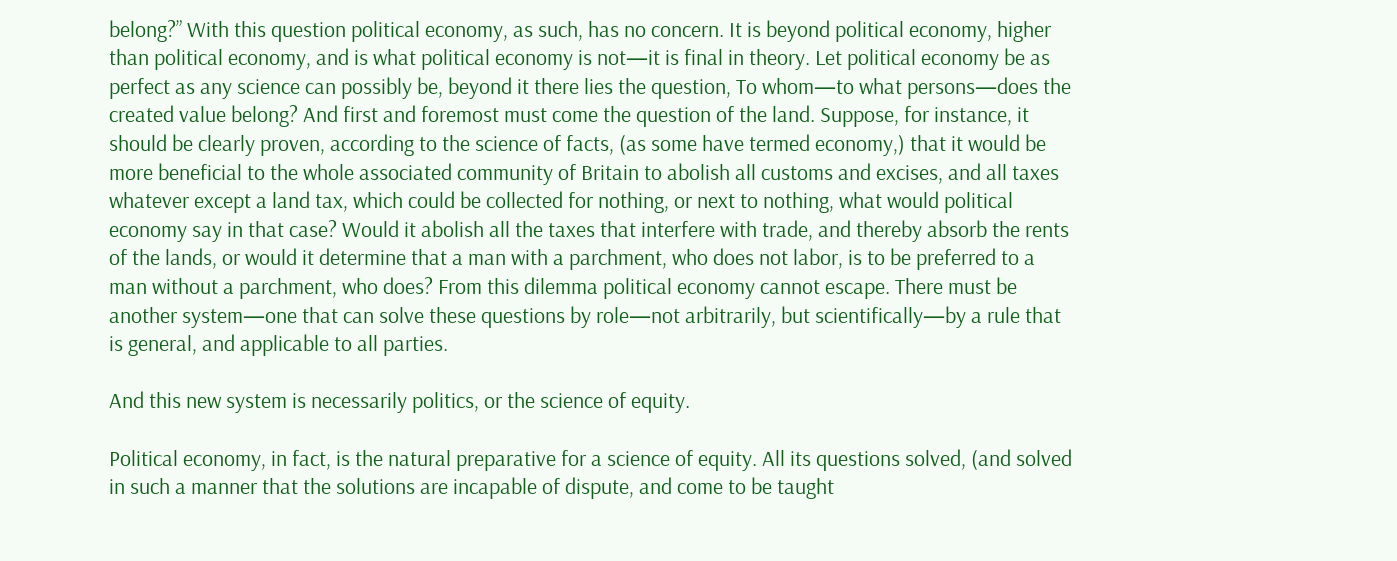belong?” With this question political economy, as such, has no concern. It is beyond political economy, higher than political economy, and is what political economy is not—it is final in theory. Let political economy be as perfect as any science can possibly be, beyond it there lies the question, To whom—to what persons—does the created value belong? And first and foremost must come the question of the land. Suppose, for instance, it should be clearly proven, according to the science of facts, (as some have termed economy,) that it would be more beneficial to the whole associated community of Britain to abolish all customs and excises, and all taxes whatever except a land tax, which could be collected for nothing, or next to nothing, what would political economy say in that case? Would it abolish all the taxes that interfere with trade, and thereby absorb the rents of the lands, or would it determine that a man with a parchment, who does not labor, is to be preferred to a man without a parchment, who does? From this dilemma political economy cannot escape. There must be another system—one that can solve these questions by role—not arbitrarily, but scientifically—by a rule that is general, and applicable to all parties.

And this new system is necessarily politics, or the science of equity.

Political economy, in fact, is the natural preparative for a science of equity. All its questions solved, (and solved in such a manner that the solutions are incapable of dispute, and come to be taught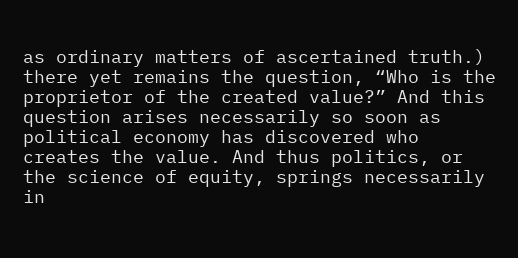as ordinary matters of ascertained truth.) there yet remains the question, “Who is the proprietor of the created value?” And this question arises necessarily so soon as political economy has discovered who creates the value. And thus politics, or the science of equity, springs necessarily in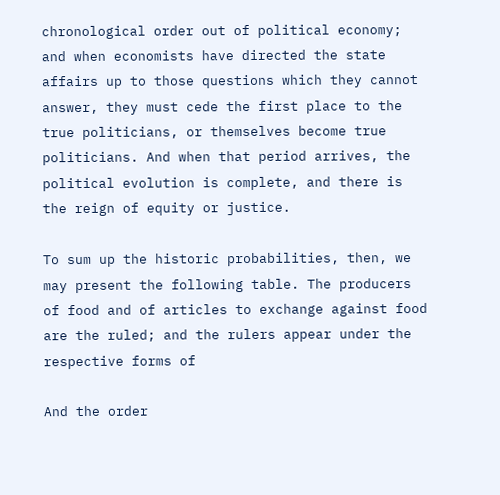chronological order out of political economy; and when economists have directed the state affairs up to those questions which they cannot answer, they must cede the first place to the true politicians, or themselves become true politicians. And when that period arrives, the political evolution is complete, and there is the reign of equity or justice.

To sum up the historic probabilities, then, we may present the following table. The producers of food and of articles to exchange against food are the ruled; and the rulers appear under the respective forms of

And the order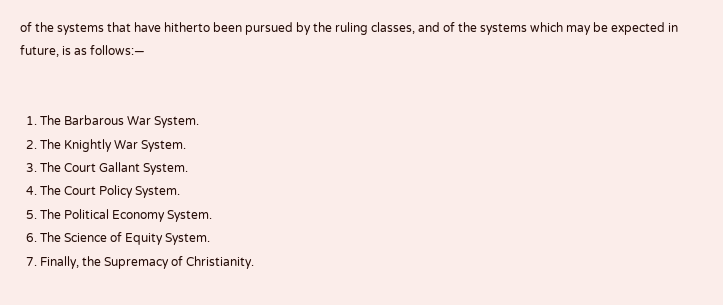of the systems that have hitherto been pursued by the ruling classes, and of the systems which may be expected in future, is as follows:—


  1. The Barbarous War System.
  2. The Knightly War System.
  3. The Court Gallant System.
  4. The Court Policy System.
  5. The Political Economy System.
  6. The Science of Equity System.
  7. Finally, the Supremacy of Christianity.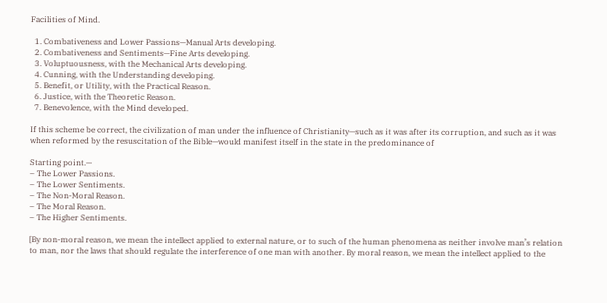Facilities of Mind.

  1. Combativeness and Lower Passions—Manual Arts developing.
  2. Combativeness and Sentiments—Fine Arts developing.
  3. Voluptuousness, with the Mechanical Arts developing.
  4. Cunning, with the Understanding developing.
  5. Benefit, or Utility, with the Practical Reason.
  6. Justice, with the Theoretic Reason.
  7. Benevolence, with the Mind developed.

If this scheme be correct, the civilization of man under the influence of Christianity—such as it was after its corruption, and such as it was when reformed by the resuscitation of the Bible—would manifest itself in the state in the predominance of

Starting point.—
– The Lower Passions.
– The Lower Sentiments.
– The Non-Moral Reason.
– The Moral Reason.
– The Higher Sentiments.

[By non-moral reason, we mean the intellect applied to external nature, or to such of the human phenomena as neither involve man’s relation to man, nor the laws that should regulate the interference of one man with another. By moral reason, we mean the intellect applied to the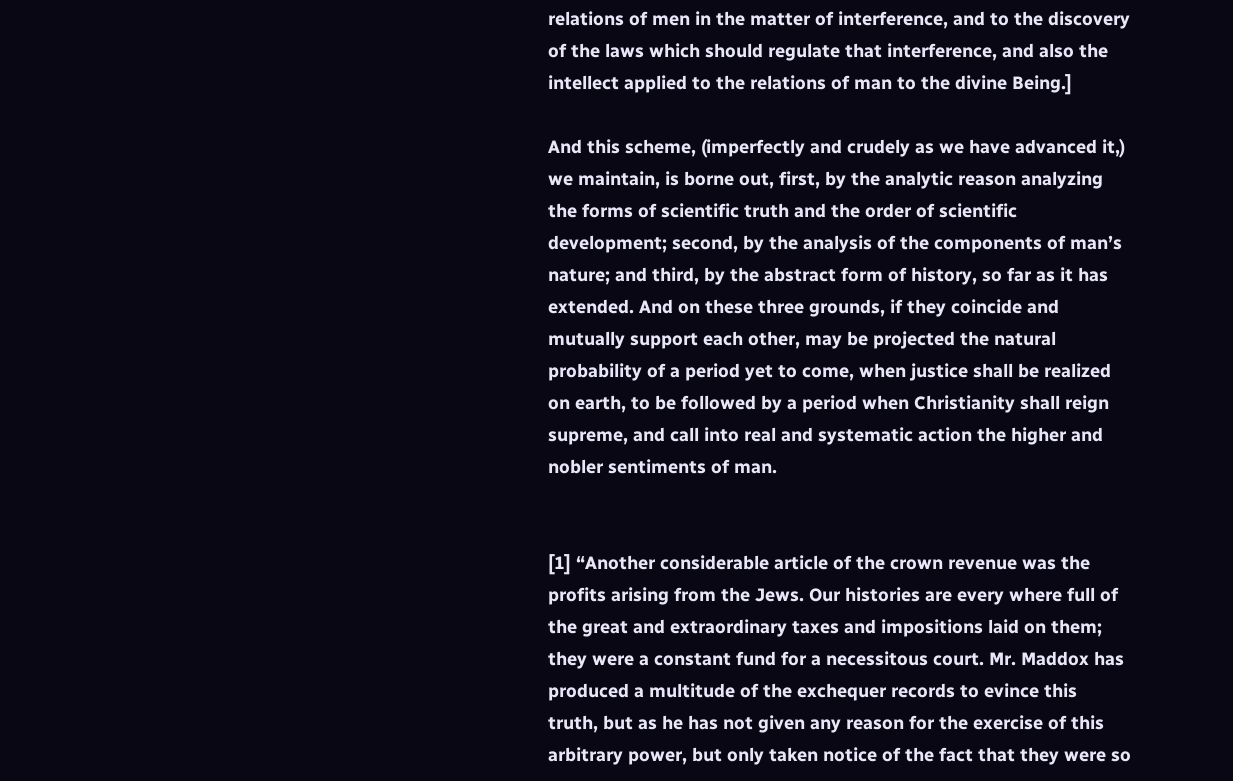relations of men in the matter of interference, and to the discovery of the laws which should regulate that interference, and also the intellect applied to the relations of man to the divine Being.]

And this scheme, (imperfectly and crudely as we have advanced it,) we maintain, is borne out, first, by the analytic reason analyzing the forms of scientific truth and the order of scientific development; second, by the analysis of the components of man’s nature; and third, by the abstract form of history, so far as it has extended. And on these three grounds, if they coincide and mutually support each other, may be projected the natural probability of a period yet to come, when justice shall be realized on earth, to be followed by a period when Christianity shall reign supreme, and call into real and systematic action the higher and nobler sentiments of man.


[1] “Another considerable article of the crown revenue was the profits arising from the Jews. Our histories are every where full of the great and extraordinary taxes and impositions laid on them; they were a constant fund for a necessitous court. Mr. Maddox has produced a multitude of the exchequer records to evince this truth, but as he has not given any reason for the exercise of this arbitrary power, but only taken notice of the fact that they were so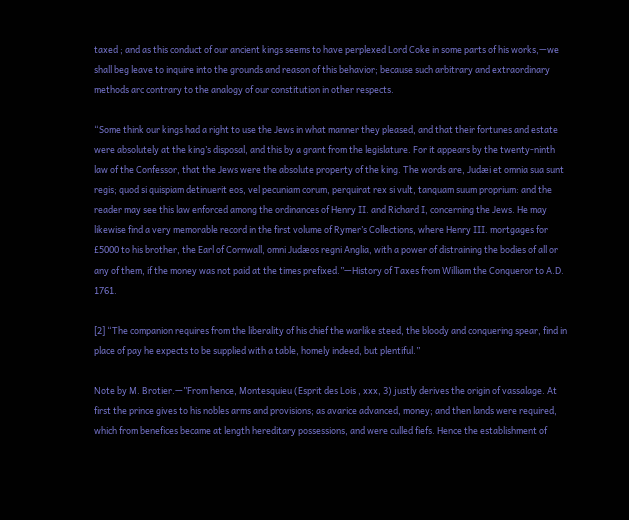taxed ; and as this conduct of our ancient kings seems to have perplexed Lord Coke in some parts of his works,—we shall beg leave to inquire into the grounds and reason of this behavior; because such arbitrary and extraordinary methods arc contrary to the analogy of our constitution in other respects.

“Some think our kings had a right to use the Jews in what manner they pleased, and that their fortunes and estate were absolutely at the king’s disposal, and this by a grant from the legislature. For it appears by the twenty-ninth law of the Confessor, that the Jews were the absolute property of the king. The words are, Judæi et omnia sua sunt regis; quod si quispiam detinuerit eos, vel pecuniam corum, perquirat rex si vult, tanquam suum proprium: and the reader may see this law enforced among the ordinances of Henry II. and Richard I, concerning the Jews. He may likewise find a very memorable record in the first volume of Rymer’s Collections, where Henry III. mortgages for £5000 to his brother, the Earl of Cornwall, omni Judæos regni Anglia, with a power of distraining the bodies of all or any of them, if the money was not paid at the times prefixed.”—History of Taxes from William the Conqueror to A.D. 1761.

[2] “The companion requires from the liberality of his chief the warlike steed, the bloody and conquering spear, find in place of pay he expects to be supplied with a table, homely indeed, but plentiful.”

Note by M. Brotier.—”From hence, Montesquieu (Esprit des Lois , xxx, 3) justly derives the origin of vassalage. At first the prince gives to his nobles arms and provisions; as avarice advanced, money; and then lands were required, which from benefices became at length hereditary possessions, and were culled fiefs. Hence the establishment of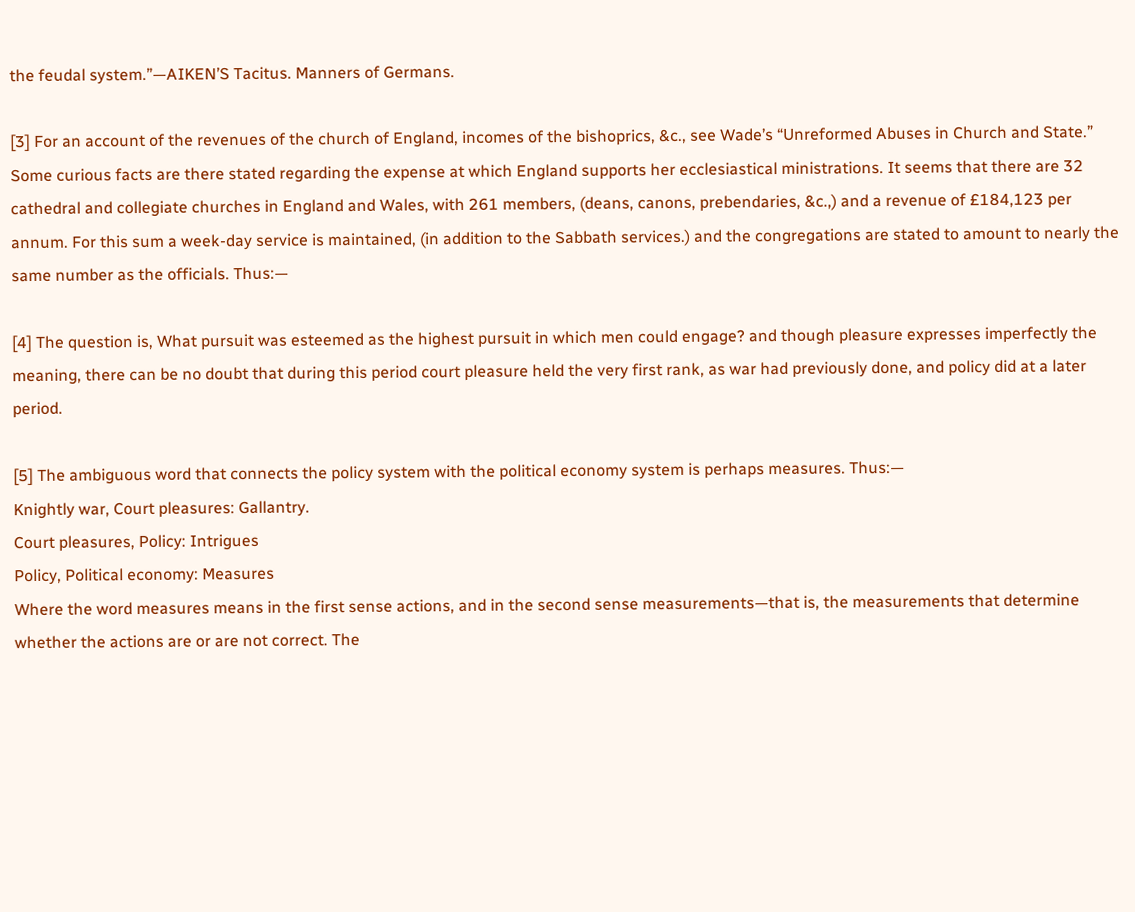the feudal system.”—AIKEN’S Tacitus. Manners of Germans.

[3] For an account of the revenues of the church of England, incomes of the bishoprics, &c., see Wade’s “Unreformed Abuses in Church and State.” Some curious facts are there stated regarding the expense at which England supports her ecclesiastical ministrations. It seems that there are 32 cathedral and collegiate churches in England and Wales, with 261 members, (deans, canons, prebendaries, &c.,) and a revenue of £184,123 per annum. For this sum a week-day service is maintained, (in addition to the Sabbath services.) and the congregations are stated to amount to nearly the same number as the officials. Thus:—

[4] The question is, What pursuit was esteemed as the highest pursuit in which men could engage? and though pleasure expresses imperfectly the meaning, there can be no doubt that during this period court pleasure held the very first rank, as war had previously done, and policy did at a later period.

[5] The ambiguous word that connects the policy system with the political economy system is perhaps measures. Thus:—
Knightly war, Court pleasures: Gallantry.
Court pleasures, Policy: Intrigues
Policy, Political economy: Measures
Where the word measures means in the first sense actions, and in the second sense measurements—that is, the measurements that determine whether the actions are or are not correct. The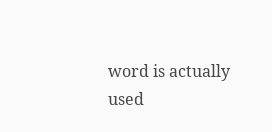word is actually used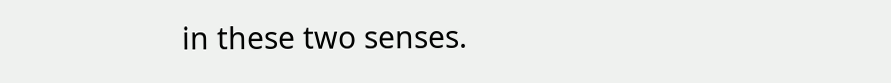in these two senses.